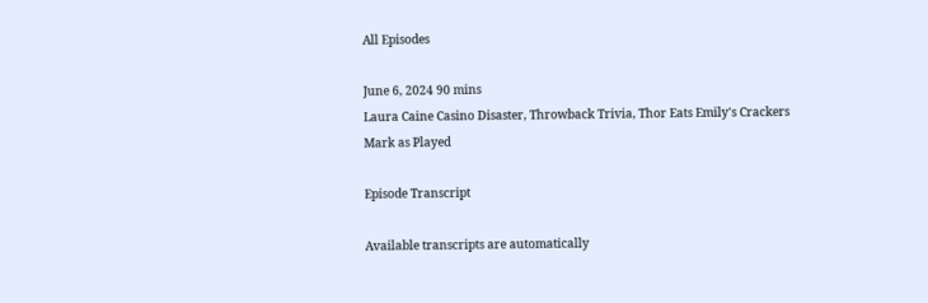All Episodes

June 6, 2024 90 mins
Laura Caine Casino Disaster, Throwback Trivia, Thor Eats Emily's Crackers
Mark as Played

Episode Transcript

Available transcripts are automatically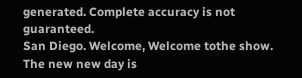generated. Complete accuracy is not guaranteed.
San Diego. Welcome, Welcome tothe show. The new new day is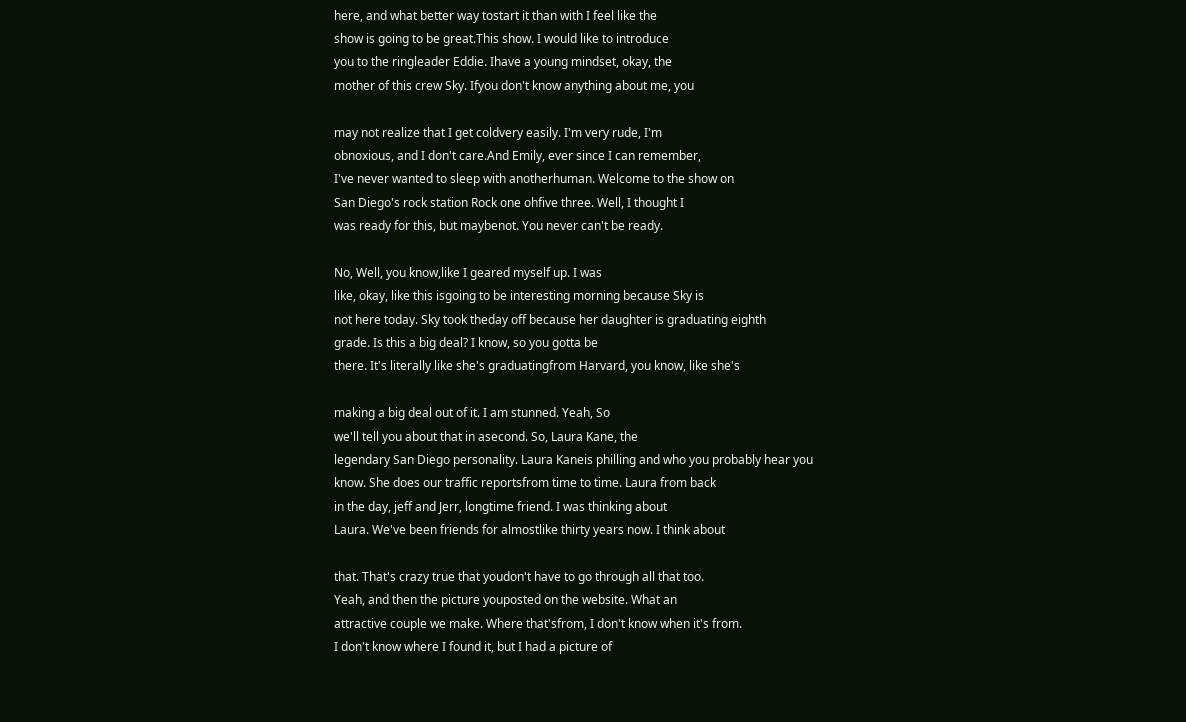here, and what better way tostart it than with I feel like the
show is going to be great.This show. I would like to introduce
you to the ringleader Eddie. Ihave a young mindset, okay, the
mother of this crew Sky. Ifyou don't know anything about me, you

may not realize that I get coldvery easily. I'm very rude, I'm
obnoxious, and I don't care.And Emily, ever since I can remember,
I've never wanted to sleep with anotherhuman. Welcome to the show on
San Diego's rock station Rock one ohfive three. Well, I thought I
was ready for this, but maybenot. You never can't be ready.

No, Well, you know,like I geared myself up. I was
like, okay, like this isgoing to be interesting morning because Sky is
not here today. Sky took theday off because her daughter is graduating eighth
grade. Is this a big deal? I know, so you gotta be
there. It's literally like she's graduatingfrom Harvard, you know, like she's

making a big deal out of it. I am stunned. Yeah, So
we'll tell you about that in asecond. So, Laura Kane, the
legendary San Diego personality. Laura Kaneis philling and who you probably hear you
know. She does our traffic reportsfrom time to time. Laura from back
in the day, jeff and Jerr, longtime friend. I was thinking about
Laura. We've been friends for almostlike thirty years now. I think about

that. That's crazy true that youdon't have to go through all that too.
Yeah, and then the picture youposted on the website. What an
attractive couple we make. Where that'sfrom, I don't know when it's from.
I don't know where I found it, but I had a picture of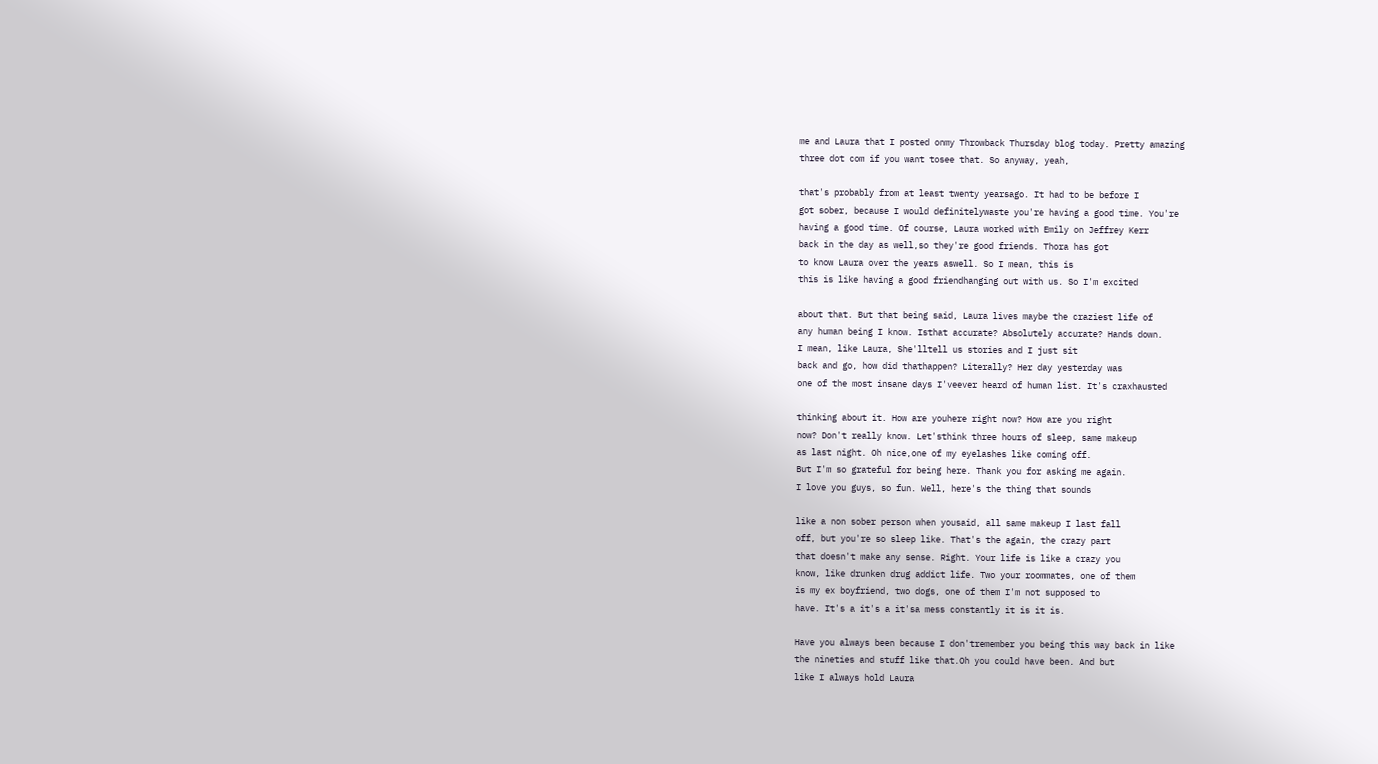me and Laura that I posted onmy Throwback Thursday blog today. Pretty amazing
three dot com if you want tosee that. So anyway, yeah,

that's probably from at least twenty yearsago. It had to be before I
got sober, because I would definitelywaste you're having a good time. You're
having a good time. Of course, Laura worked with Emily on Jeffrey Kerr
back in the day as well,so they're good friends. Thora has got
to know Laura over the years aswell. So I mean, this is
this is like having a good friendhanging out with us. So I'm excited

about that. But that being said, Laura lives maybe the craziest life of
any human being I know. Isthat accurate? Absolutely accurate? Hands down.
I mean, like Laura, She'lltell us stories and I just sit
back and go, how did thathappen? Literally? Her day yesterday was
one of the most insane days I'veever heard of human list. It's craxhausted

thinking about it. How are youhere right now? How are you right
now? Don't really know. Let'sthink three hours of sleep, same makeup
as last night. Oh nice,one of my eyelashes like coming off.
But I'm so grateful for being here. Thank you for asking me again.
I love you guys, so fun. Well, here's the thing that sounds

like a non sober person when yousaid, all same makeup I last fall
off, but you're so sleep like. That's the again, the crazy part
that doesn't make any sense. Right. Your life is like a crazy you
know, like drunken drug addict life. Two your roommates, one of them
is my ex boyfriend, two dogs, one of them I'm not supposed to
have. It's a it's a it'sa mess constantly it is it is.

Have you always been because I don'tremember you being this way back in like
the nineties and stuff like that.Oh you could have been. And but
like I always hold Laura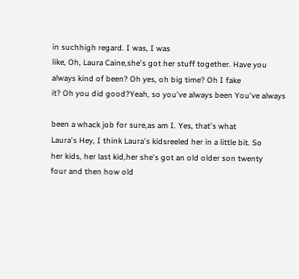in suchhigh regard. I was, I was
like, Oh, Laura Caine,she's got her stuff together. Have you
always kind of been? Oh yes, oh big time? Oh I fake
it? Oh you did good?Yeah, so you've always been You've always

been a whack job for sure,as am I. Yes, that's what
Laura's Hey, I think Laura's kidsreeled her in a little bit. So
her kids, her last kid,her she's got an old older son twenty
four and then how old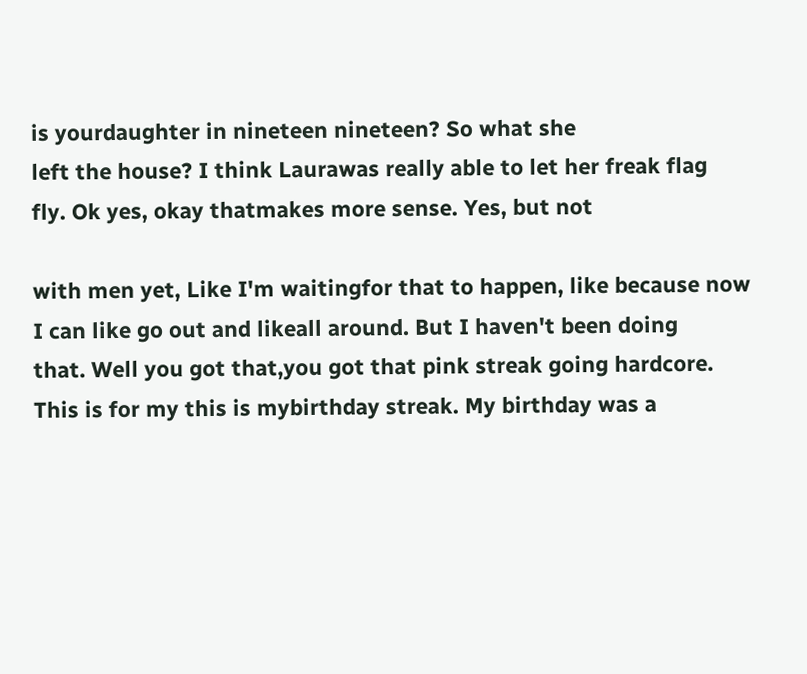is yourdaughter in nineteen nineteen? So what she
left the house? I think Laurawas really able to let her freak flag
fly. Ok yes, okay thatmakes more sense. Yes, but not

with men yet, Like I'm waitingfor that to happen, like because now
I can like go out and likeall around. But I haven't been doing
that. Well you got that,you got that pink streak going hardcore.
This is for my this is mybirthday streak. My birthday was a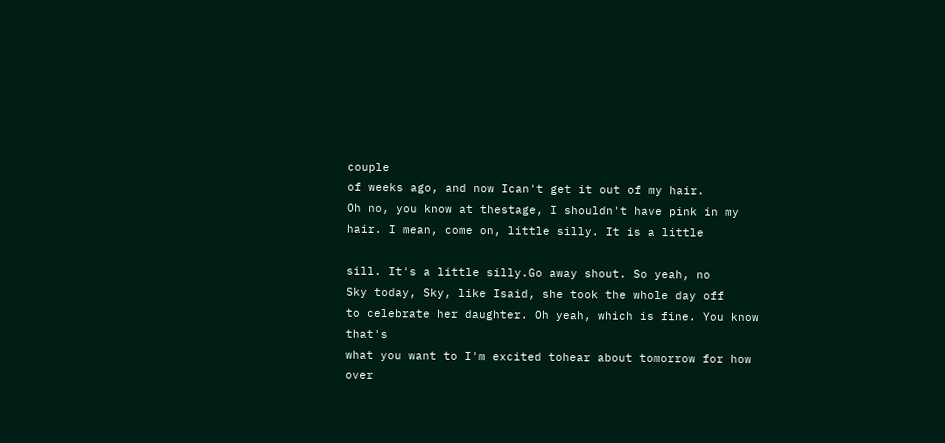couple
of weeks ago, and now Ican't get it out of my hair.
Oh no, you know at thestage, I shouldn't have pink in my
hair. I mean, come on, little silly. It is a little

sill. It's a little silly.Go away shout. So yeah, no
Sky today, Sky, like Isaid, she took the whole day off
to celebrate her daughter. Oh yeah, which is fine. You know that's
what you want to I'm excited tohear about tomorrow for how over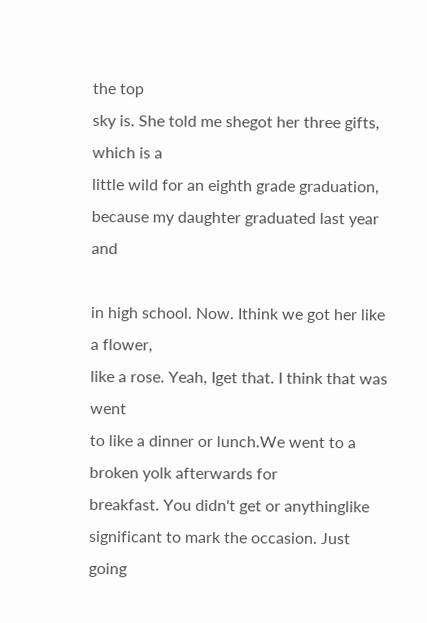the top
sky is. She told me shegot her three gifts, which is a
little wild for an eighth grade graduation, because my daughter graduated last year and

in high school. Now. Ithink we got her like a flower,
like a rose. Yeah, Iget that. I think that was went
to like a dinner or lunch.We went to a broken yolk afterwards for
breakfast. You didn't get or anythinglike significant to mark the occasion. Just
going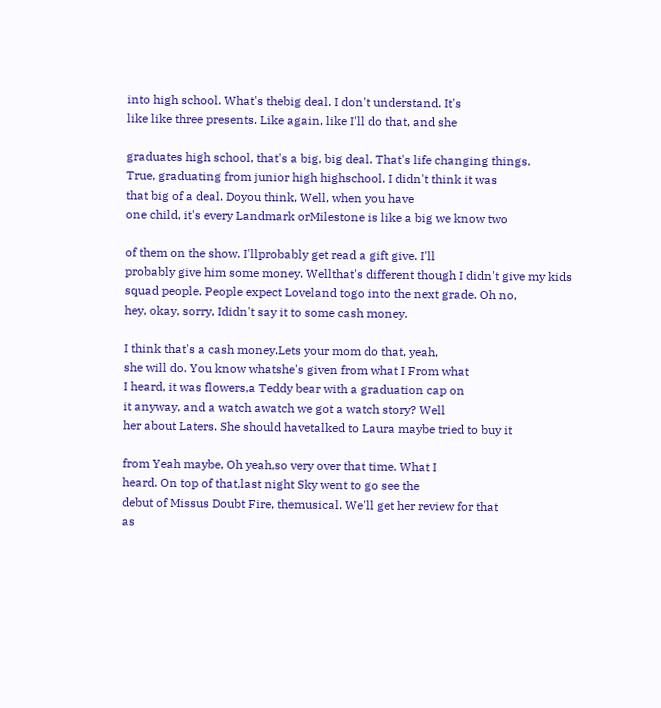into high school. What's thebig deal. I don't understand. It's
like like three presents. Like again, like I'll do that, and she

graduates high school, that's a big, big deal. That's life changing things.
True, graduating from junior high highschool. I didn't think it was
that big of a deal. Doyou think, Well, when you have
one child, it's every Landmark orMilestone is like a big we know two

of them on the show. I'llprobably get read a gift give. I'll
probably give him some money. Wellthat's different though I didn't give my kids
squad people. People expect Loveland togo into the next grade. Oh no,
hey, okay, sorry, Ididn't say it to some cash money.

I think that's a cash money.Lets your mom do that, yeah,
she will do. You know whatshe's given from what I From what
I heard, it was flowers,a Teddy bear with a graduation cap on
it anyway, and a watch awatch we got a watch story? Well
her about Laters. She should havetalked to Laura maybe tried to buy it

from Yeah maybe, Oh yeah,so very over that time. What I
heard. On top of that,last night Sky went to go see the
debut of Missus Doubt Fire, themusical. We'll get her review for that
as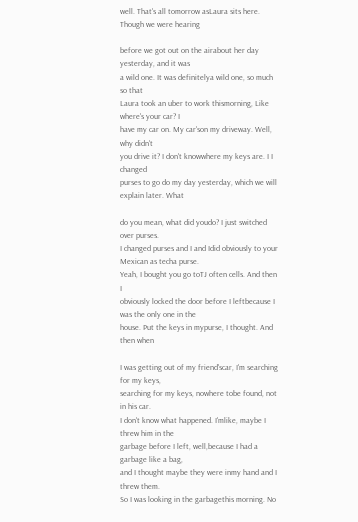well. That's all tomorrow asLaura sits here. Though we were hearing

before we got out on the airabout her day yesterday, and it was
a wild one. It was definitelya wild one, so much so that
Laura took an uber to work thismorning, Like where's your car? I
have my car on. My car'son my driveway. Well, why didn't
you drive it? I don't knowwhere my keys are. I I changed
purses to go do my day yesterday, which we will explain later. What

do you mean, what did youdo? I just switched over purses.
I changed purses and I and Idid obviously to your Mexican as techa purse.
Yeah, I bought you go toTJ often cells. And then I
obviously locked the door before I leftbecause I was the only one in the
house. Put the keys in mypurse, I thought. And then when

I was getting out of my friend'scar, I'm searching for my keys,
searching for my keys, nowhere tobe found, not in his car.
I don't know what happened. I'mlike, maybe I threw him in the
garbage before I left, well,because I had a garbage like a bag,
and I thought maybe they were inmy hand and I threw them.
So I was looking in the garbagethis morning. No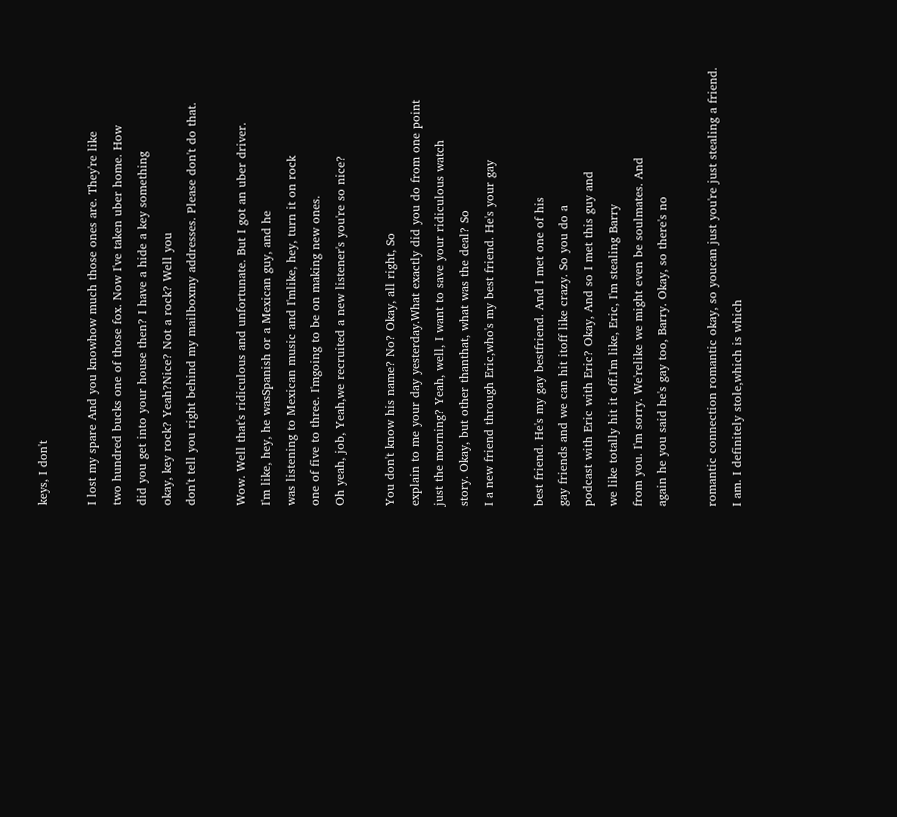keys, I don't

I lost my spare And you knowhow much those ones are. They're like
two hundred bucks one of those fox. Now I've taken uber home. How
did you get into your house then? I have a hide a key something
okay, key rock? Yeah?Nice? Not a rock? Well you
don't tell you right behind my mailboxmy addresses. Please don't do that.

Wow. Well that's ridiculous and unfortunate. But I got an uber driver.
I'm like, hey, he wasSpanish or a Mexican guy, and he
was listening to Mexican music and I'mlike, hey, turn it on rock
one of five to three. I'mgoing to be on making new ones.
Oh yeah, job, Yeah,we recruited a new listener's you're so nice?

You don't know his name? No? Okay, all right, So
explain to me your day yesterday.What exactly did you do from one point
just the morning? Yeah, well, I want to save your ridiculous watch
story. Okay, but other thanthat, what was the deal? So
I a new friend through Eric,who's my best friend. He's your gay

best friend. He's my gay bestfriend. And I met one of his
gay friends and we can hit itoff like crazy. So you do a
podcast with Eric with Eric? Okay, And so I met this guy and
we like totally hit it off.I'm like, Eric, I'm stealing Barry
from you. I'm sorry. We'relike we might even be soulmates. And
again he you said he's gay too, Barry. Okay, so there's no

romantic connection romantic okay, so youcan just you're just stealing a friend.
I am. I definitely stole,which is which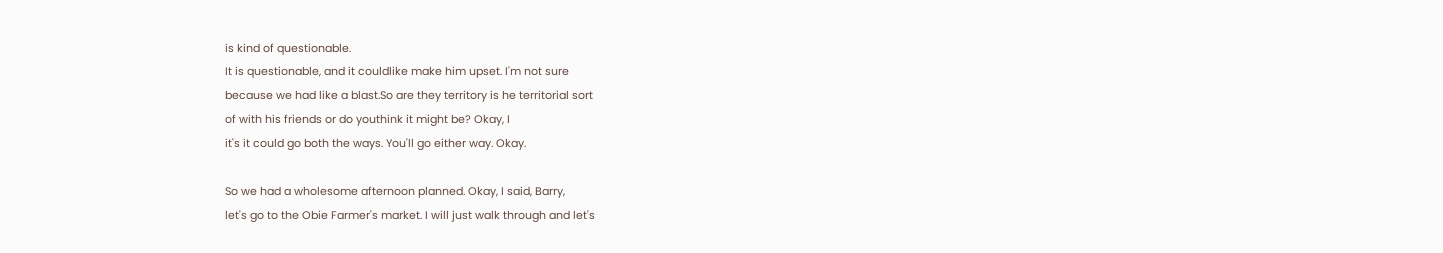is kind of questionable.
It is questionable, and it couldlike make him upset. I'm not sure
because we had like a blast.So are they territory is he territorial sort
of with his friends or do youthink it might be? Okay, I
it's it could go both the ways. You'll go either way. Okay.

So we had a wholesome afternoon planned. Okay, I said, Barry,
let's go to the Obie Farmer's market. I will just walk through and let's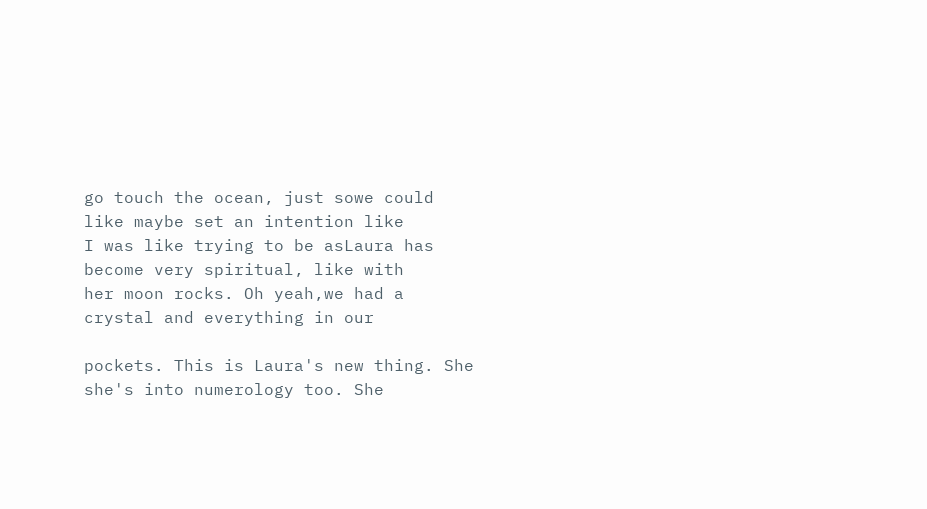go touch the ocean, just sowe could like maybe set an intention like
I was like trying to be asLaura has become very spiritual, like with
her moon rocks. Oh yeah,we had a crystal and everything in our

pockets. This is Laura's new thing. She she's into numerology too. She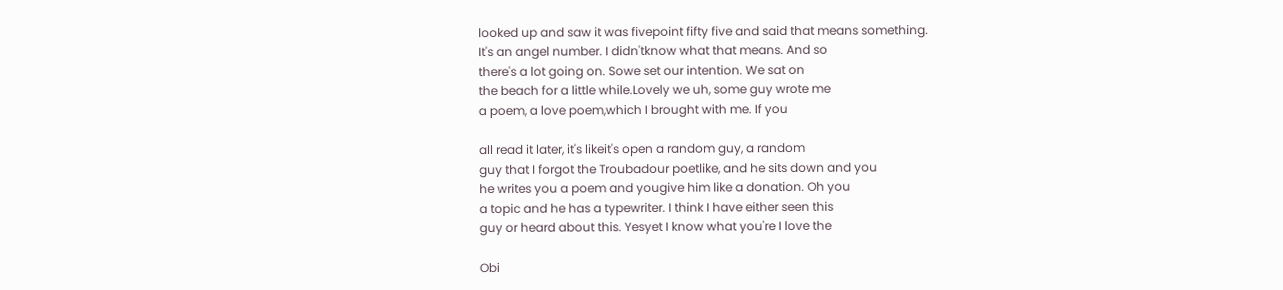looked up and saw it was fivepoint fifty five and said that means something.
It's an angel number. I didn'tknow what that means. And so
there's a lot going on. Sowe set our intention. We sat on
the beach for a little while.Lovely we uh, some guy wrote me
a poem, a love poem,which I brought with me. If you

all read it later, it's likeit's open a random guy, a random
guy that I forgot the Troubadour poetlike, and he sits down and you
he writes you a poem and yougive him like a donation. Oh you
a topic and he has a typewriter. I think I have either seen this
guy or heard about this. Yesyet I know what you're I love the

Obi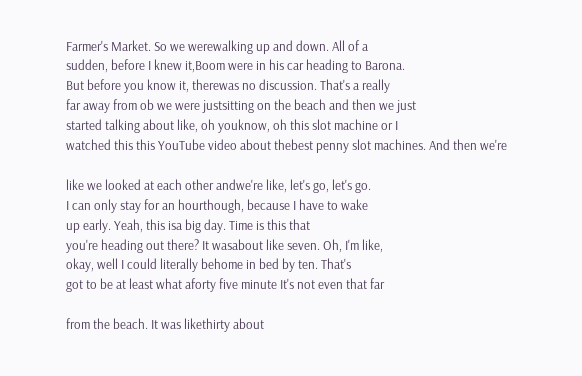Farmer's Market. So we werewalking up and down. All of a
sudden, before I knew it,Boom were in his car heading to Barona.
But before you know it, therewas no discussion. That's a really
far away from ob we were justsitting on the beach and then we just
started talking about like, oh youknow, oh this slot machine or I
watched this this YouTube video about thebest penny slot machines. And then we're

like we looked at each other andwe're like, let's go, let's go.
I can only stay for an hourthough, because I have to wake
up early. Yeah, this isa big day. Time is this that
you're heading out there? It wasabout like seven. Oh, I'm like,
okay, well I could literally behome in bed by ten. That's
got to be at least what aforty five minute It's not even that far

from the beach. It was likethirty about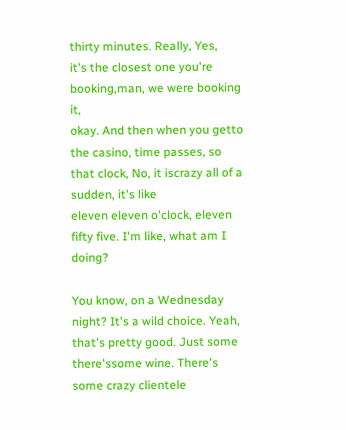thirty minutes. Really, Yes,
it's the closest one you're booking,man, we were booking it,
okay. And then when you getto the casino, time passes, so
that clock, No, it iscrazy all of a sudden, it's like
eleven eleven o'clock, eleven fifty five. I'm like, what am I doing?

You know, on a Wednesday night? It's a wild choice. Yeah,
that's pretty good. Just some there'ssome wine. There's some crazy clientele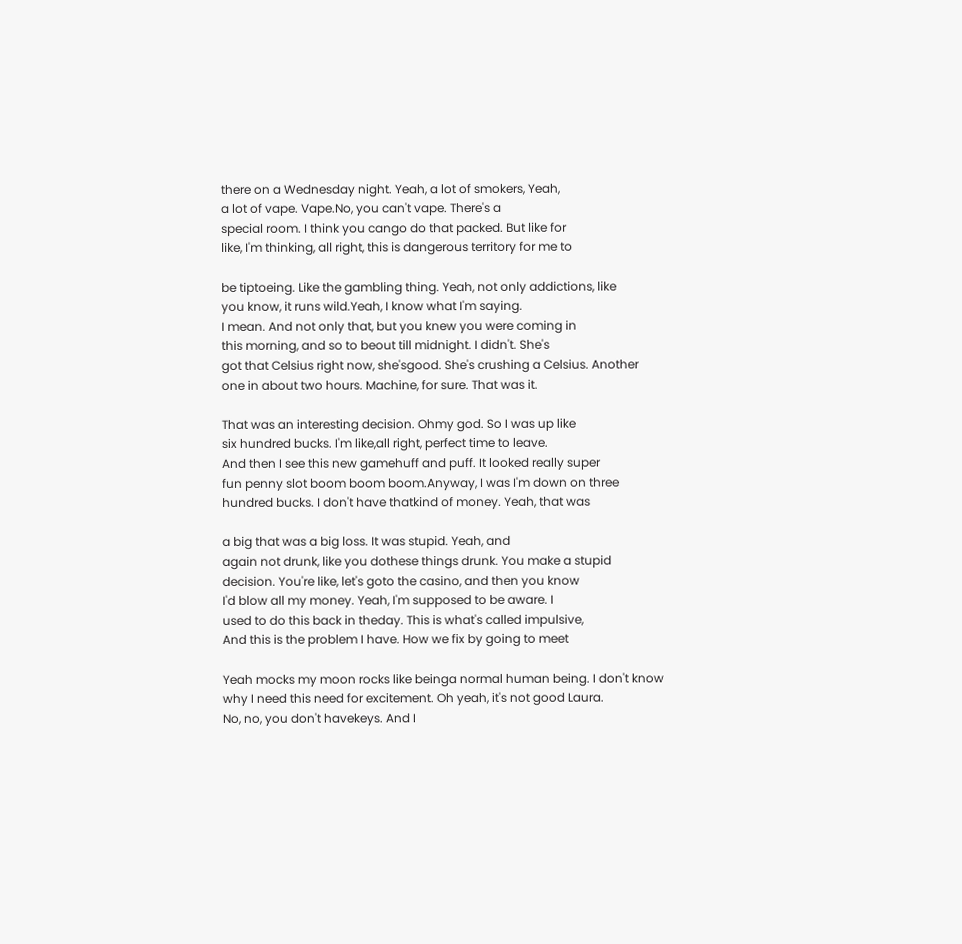there on a Wednesday night. Yeah, a lot of smokers, Yeah,
a lot of vape. Vape.No, you can't vape. There's a
special room. I think you cango do that packed. But like for
like, I'm thinking, all right, this is dangerous territory for me to

be tiptoeing. Like the gambling thing. Yeah, not only addictions, like
you know, it runs wild.Yeah, I know what I'm saying.
I mean. And not only that, but you knew you were coming in
this morning, and so to beout till midnight. I didn't. She's
got that Celsius right now, she'sgood. She's crushing a Celsius. Another
one in about two hours. Machine, for sure. That was it.

That was an interesting decision. Ohmy god. So I was up like
six hundred bucks. I'm like,all right, perfect time to leave.
And then I see this new gamehuff and puff. It looked really super
fun penny slot boom boom boom.Anyway, I was I'm down on three
hundred bucks. I don't have thatkind of money. Yeah, that was

a big that was a big loss. It was stupid. Yeah, and
again not drunk, like you dothese things drunk. You make a stupid
decision. You're like, let's goto the casino, and then you know
I'd blow all my money. Yeah, I'm supposed to be aware. I
used to do this back in theday. This is what's called impulsive,
And this is the problem I have. How we fix by going to meet

Yeah mocks my moon rocks like beinga normal human being. I don't know
why I need this need for excitement. Oh yeah, it's not good Laura.
No, no, you don't havekeys. And I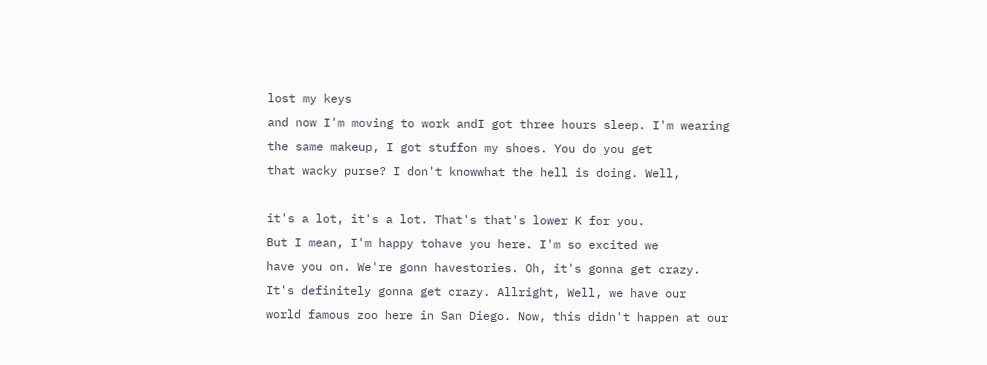lost my keys
and now I'm moving to work andI got three hours sleep. I'm wearing
the same makeup, I got stuffon my shoes. You do you get
that wacky purse? I don't knowwhat the hell is doing. Well,

it's a lot, it's a lot. That's that's lower K for you.
But I mean, I'm happy tohave you here. I'm so excited we
have you on. We're gonn havestories. Oh, it's gonna get crazy.
It's definitely gonna get crazy. Allright, Well, we have our
world famous zoo here in San Diego. Now, this didn't happen at our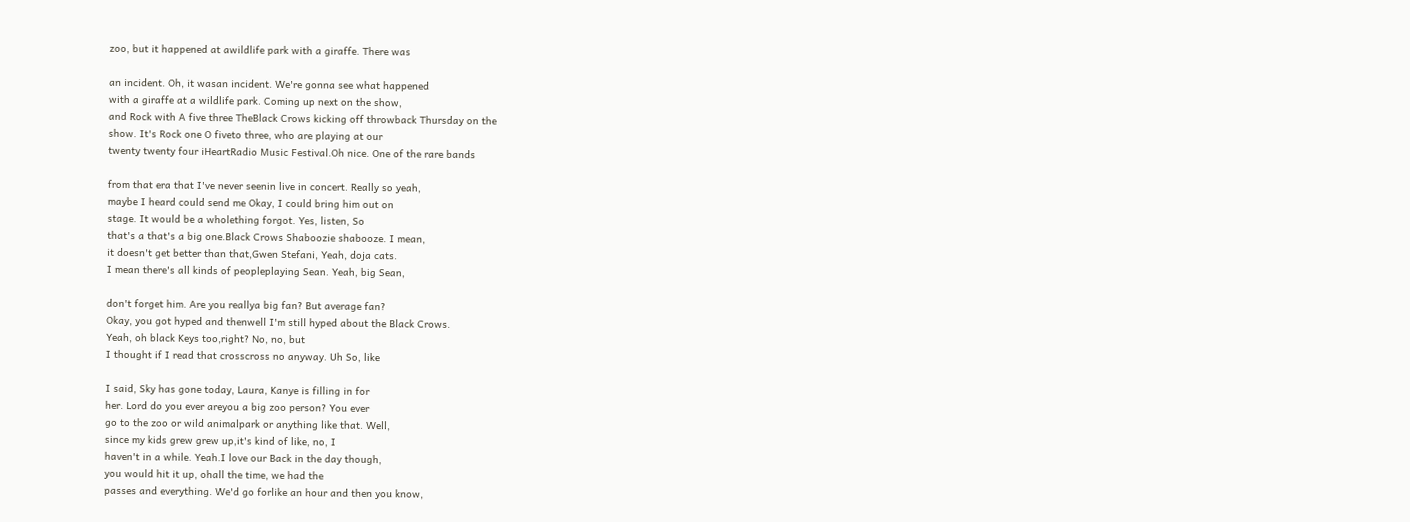zoo, but it happened at awildlife park with a giraffe. There was

an incident. Oh, it wasan incident. We're gonna see what happened
with a giraffe at a wildlife park. Coming up next on the show,
and Rock with A five three TheBlack Crows kicking off throwback Thursday on the
show. It's Rock one O fiveto three, who are playing at our
twenty twenty four iHeartRadio Music Festival.Oh nice. One of the rare bands

from that era that I've never seenin live in concert. Really so yeah,
maybe I heard could send me Okay, I could bring him out on
stage. It would be a wholething forgot. Yes, listen, So
that's a that's a big one.Black Crows Shaboozie shabooze. I mean,
it doesn't get better than that,Gwen Stefani, Yeah, doja cats.
I mean there's all kinds of peopleplaying Sean. Yeah, big Sean,

don't forget him. Are you reallya big fan? But average fan?
Okay, you got hyped and thenwell I'm still hyped about the Black Crows.
Yeah, oh black Keys too,right? No, no, but
I thought if I read that crosscross no anyway. Uh So, like

I said, Sky has gone today, Laura, Kanye is filling in for
her. Lord do you ever areyou a big zoo person? You ever
go to the zoo or wild animalpark or anything like that. Well,
since my kids grew grew up,it's kind of like, no, I
haven't in a while. Yeah.I love our Back in the day though,
you would hit it up, ohall the time, we had the
passes and everything. We'd go forlike an hour and then you know,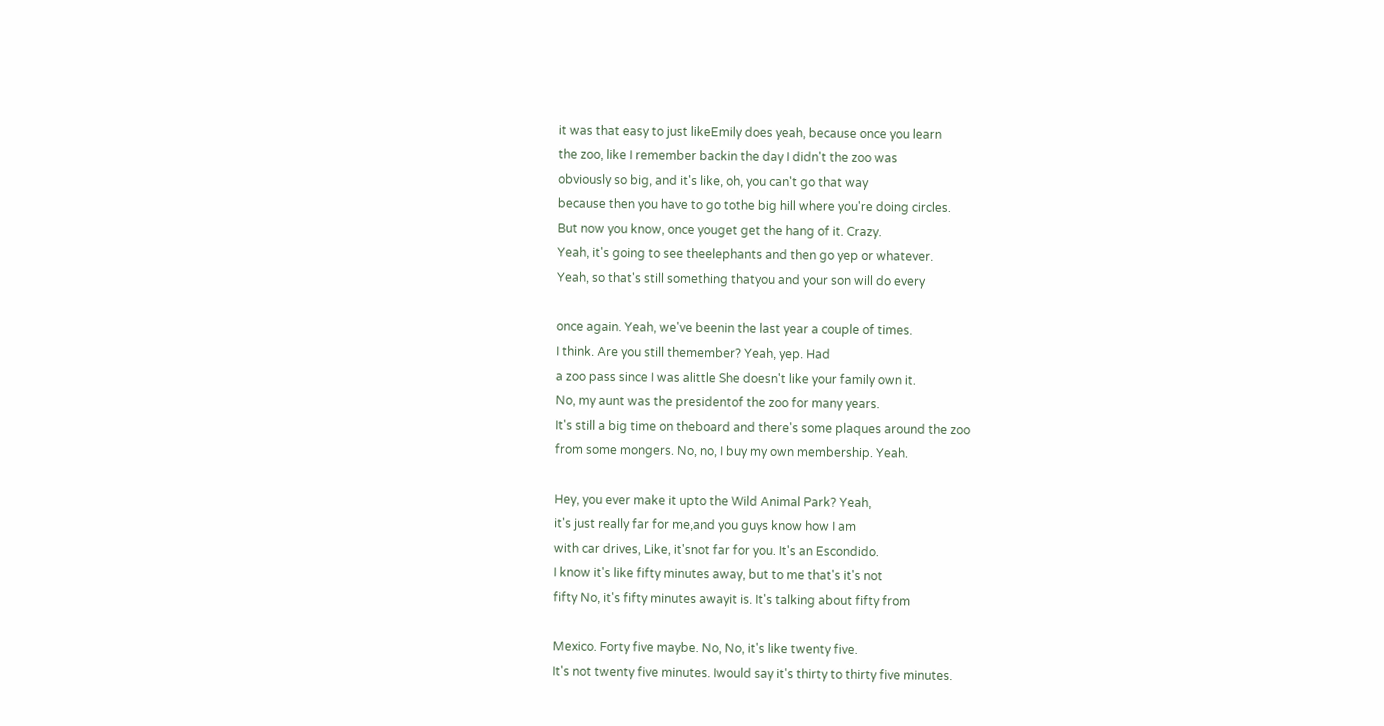it was that easy to just likeEmily does yeah, because once you learn
the zoo, like I remember backin the day I didn't the zoo was
obviously so big, and it's like, oh, you can't go that way
because then you have to go tothe big hill where you're doing circles.
But now you know, once youget get the hang of it. Crazy.
Yeah, it's going to see theelephants and then go yep or whatever.
Yeah, so that's still something thatyou and your son will do every

once again. Yeah, we've beenin the last year a couple of times.
I think. Are you still themember? Yeah, yep. Had
a zoo pass since I was alittle She doesn't like your family own it.
No, my aunt was the presidentof the zoo for many years.
It's still a big time on theboard and there's some plaques around the zoo
from some mongers. No, no, I buy my own membership. Yeah.

Hey, you ever make it upto the Wild Animal Park? Yeah,
it's just really far for me,and you guys know how I am
with car drives, Like, it'snot far for you. It's an Escondido.
I know it's like fifty minutes away, but to me that's it's not
fifty No, it's fifty minutes awayit is. It's talking about fifty from

Mexico. Forty five maybe. No, No, it's like twenty five.
It's not twenty five minutes. Iwould say it's thirty to thirty five minutes.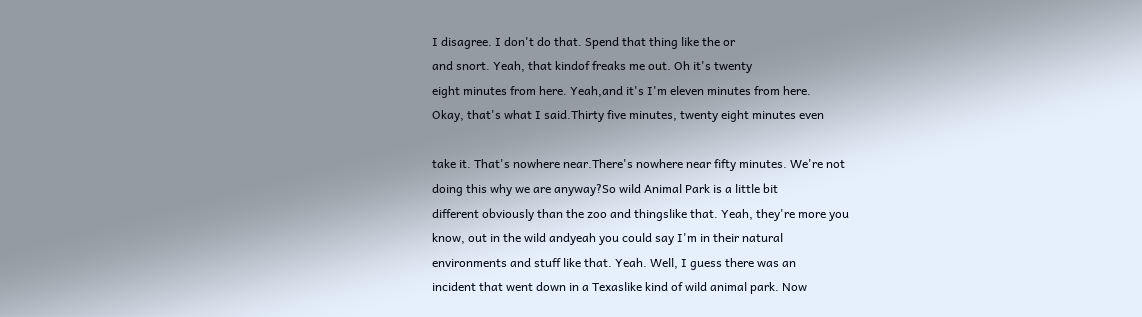I disagree. I don't do that. Spend that thing like the or
and snort. Yeah, that kindof freaks me out. Oh it's twenty
eight minutes from here. Yeah,and it's I'm eleven minutes from here.
Okay, that's what I said.Thirty five minutes, twenty eight minutes even

take it. That's nowhere near.There's nowhere near fifty minutes. We're not
doing this why we are anyway?So wild Animal Park is a little bit
different obviously than the zoo and thingslike that. Yeah, they're more you
know, out in the wild andyeah you could say I'm in their natural
environments and stuff like that. Yeah. Well, I guess there was an
incident that went down in a Texaslike kind of wild animal park. Now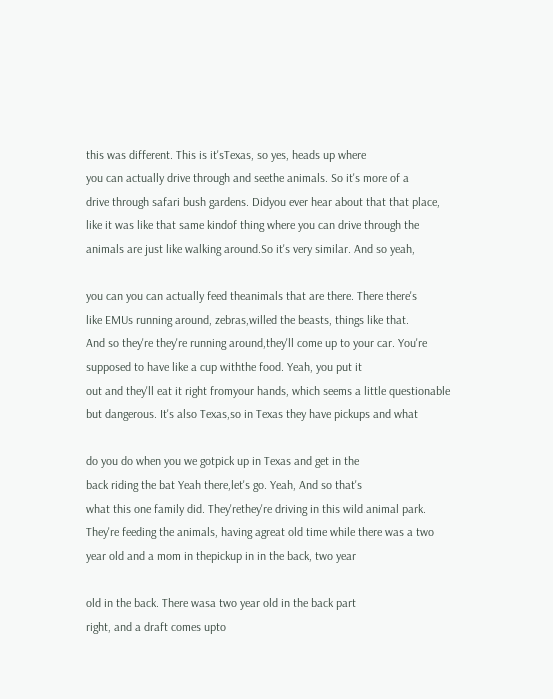this was different. This is it'sTexas, so yes, heads up where
you can actually drive through and seethe animals. So it's more of a
drive through safari bush gardens. Didyou ever hear about that that place,
like it was like that same kindof thing where you can drive through the
animals are just like walking around.So it's very similar. And so yeah,

you can you can actually feed theanimals that are there. There there's
like EMUs running around, zebras,willed the beasts, things like that.
And so they're they're running around,they'll come up to your car. You're
supposed to have like a cup withthe food. Yeah, you put it
out and they'll eat it right fromyour hands, which seems a little questionable
but dangerous. It's also Texas,so in Texas they have pickups and what

do you do when you we gotpick up in Texas and get in the
back riding the bat Yeah there,let's go. Yeah, And so that's
what this one family did. They'rethey're driving in this wild animal park.
They're feeding the animals, having agreat old time while there was a two
year old and a mom in thepickup in in the back, two year

old in the back. There wasa two year old in the back part
right, and a draft comes upto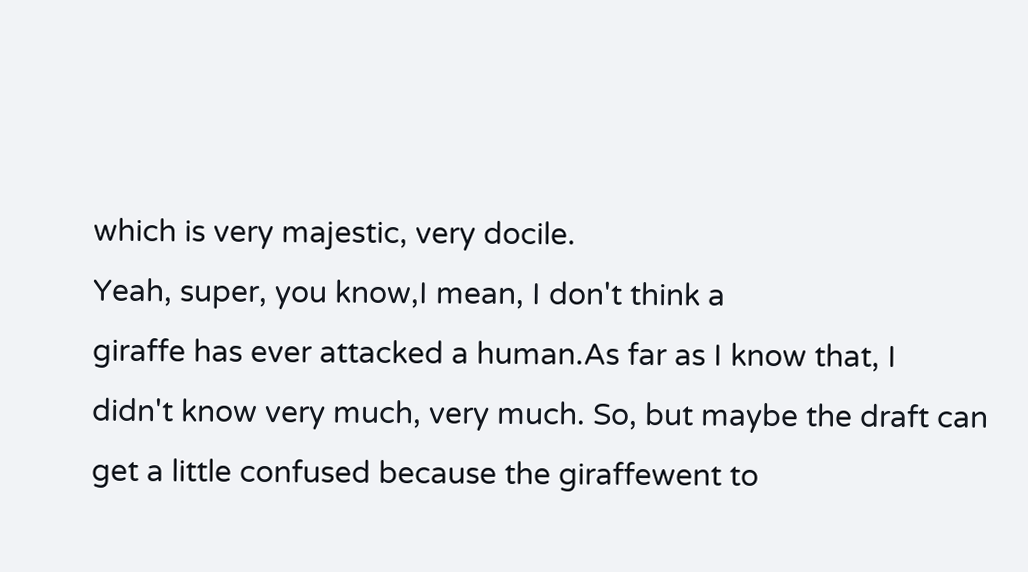which is very majestic, very docile.
Yeah, super, you know,I mean, I don't think a
giraffe has ever attacked a human.As far as I know that, I
didn't know very much, very much. So, but maybe the draft can
get a little confused because the giraffewent to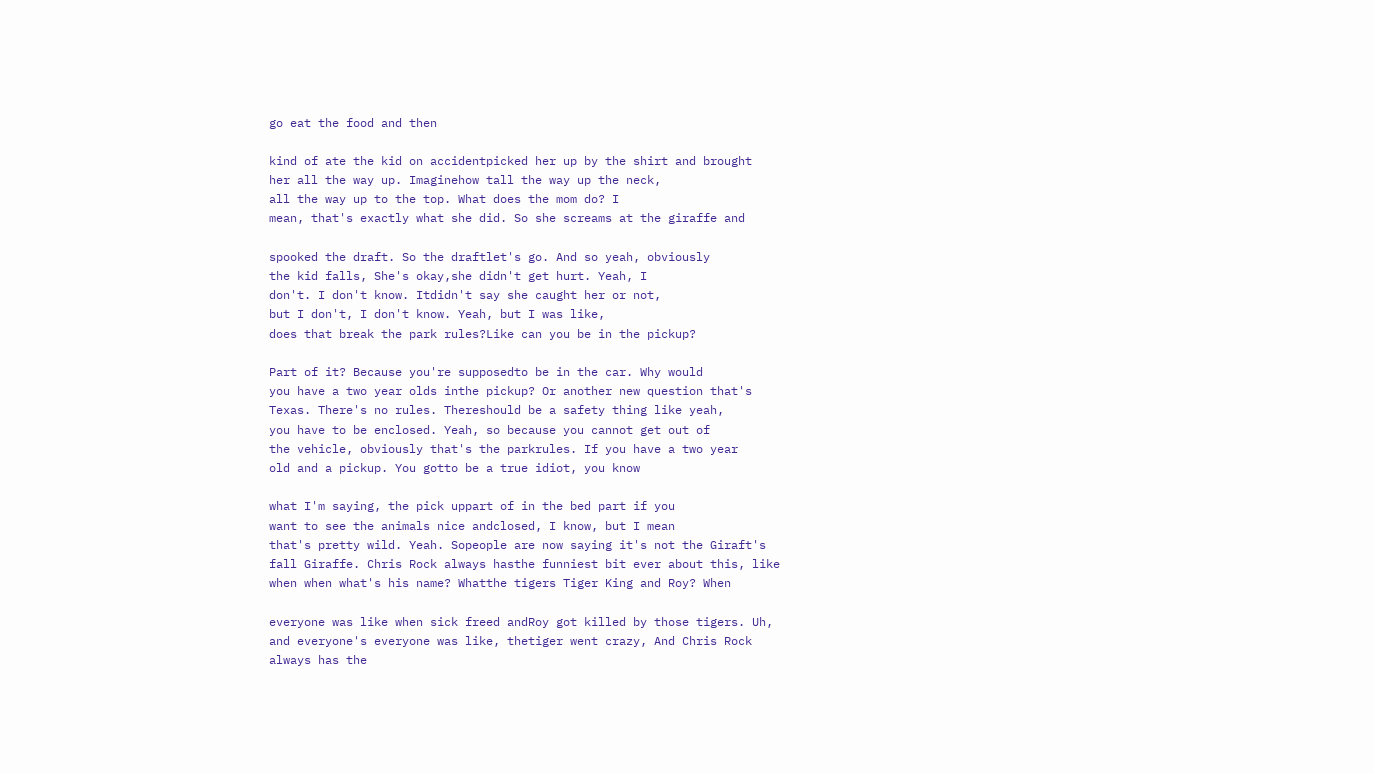go eat the food and then

kind of ate the kid on accidentpicked her up by the shirt and brought
her all the way up. Imaginehow tall the way up the neck,
all the way up to the top. What does the mom do? I
mean, that's exactly what she did. So she screams at the giraffe and

spooked the draft. So the draftlet's go. And so yeah, obviously
the kid falls, She's okay,she didn't get hurt. Yeah, I
don't. I don't know. Itdidn't say she caught her or not,
but I don't, I don't know. Yeah, but I was like,
does that break the park rules?Like can you be in the pickup?

Part of it? Because you're supposedto be in the car. Why would
you have a two year olds inthe pickup? Or another new question that's
Texas. There's no rules. Thereshould be a safety thing like yeah,
you have to be enclosed. Yeah, so because you cannot get out of
the vehicle, obviously that's the parkrules. If you have a two year
old and a pickup. You gotto be a true idiot, you know

what I'm saying, the pick uppart of in the bed part if you
want to see the animals nice andclosed, I know, but I mean
that's pretty wild. Yeah. Sopeople are now saying it's not the Giraft's
fall Giraffe. Chris Rock always hasthe funniest bit ever about this, like
when when what's his name? Whatthe tigers Tiger King and Roy? When

everyone was like when sick freed andRoy got killed by those tigers. Uh,
and everyone's everyone was like, thetiger went crazy, And Chris Rock
always has the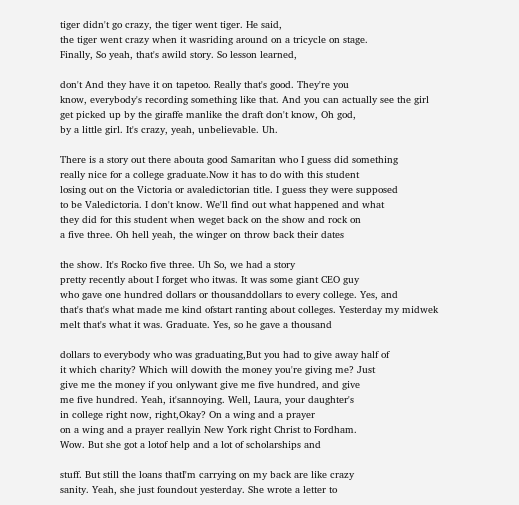tiger didn't go crazy, the tiger went tiger. He said,
the tiger went crazy when it wasriding around on a tricycle on stage.
Finally, So yeah, that's awild story. So lesson learned,

don't And they have it on tapetoo. Really that's good. They're you
know, everybody's recording something like that. And you can actually see the girl
get picked up by the giraffe manlike the draft don't know, Oh god,
by a little girl. It's crazy, yeah, unbelievable. Uh.

There is a story out there abouta good Samaritan who I guess did something
really nice for a college graduate.Now it has to do with this student
losing out on the Victoria or avaledictorian title. I guess they were supposed
to be Valedictoria. I don't know. We'll find out what happened and what
they did for this student when weget back on the show and rock on
a five three. Oh hell yeah, the winger on throw back their dates

the show. It's Rocko five three. Uh So, we had a story
pretty recently about I forget who itwas. It was some giant CEO guy
who gave one hundred dollars or thousanddollars to every college. Yes, and
that's that's what made me kind ofstart ranting about colleges. Yesterday my midwek
melt that's what it was. Graduate. Yes, so he gave a thousand

dollars to everybody who was graduating,But you had to give away half of
it which charity? Which will dowith the money you're giving me? Just
give me the money if you onlywant give me five hundred, and give
me five hundred. Yeah, it'sannoying. Well, Laura, your daughter's
in college right now, right,Okay? On a wing and a prayer
on a wing and a prayer reallyin New York right Christ to Fordham.
Wow. But she got a lotof help and a lot of scholarships and

stuff. But still the loans thatI'm carrying on my back are like crazy
sanity. Yeah, she just foundout yesterday. She wrote a letter to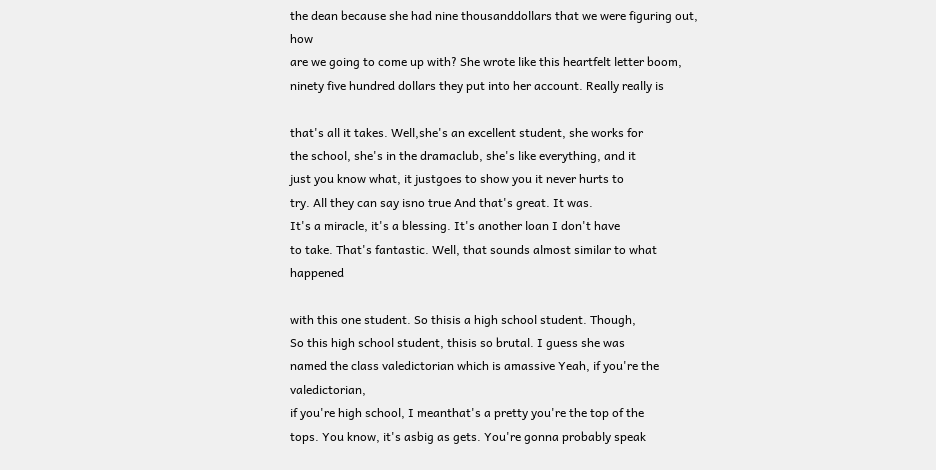the dean because she had nine thousanddollars that we were figuring out, how
are we going to come up with? She wrote like this heartfelt letter boom,
ninety five hundred dollars they put into her account. Really really is

that's all it takes. Well,she's an excellent student, she works for
the school, she's in the dramaclub, she's like everything, and it
just you know what, it justgoes to show you it never hurts to
try. All they can say isno true And that's great. It was.
It's a miracle, it's a blessing. It's another loan I don't have
to take. That's fantastic. Well, that sounds almost similar to what happened

with this one student. So thisis a high school student. Though,
So this high school student, thisis so brutal. I guess she was
named the class valedictorian which is amassive Yeah, if you're the valedictorian,
if you're high school, I meanthat's a pretty you're the top of the
tops. You know, it's asbig as gets. You're gonna probably speak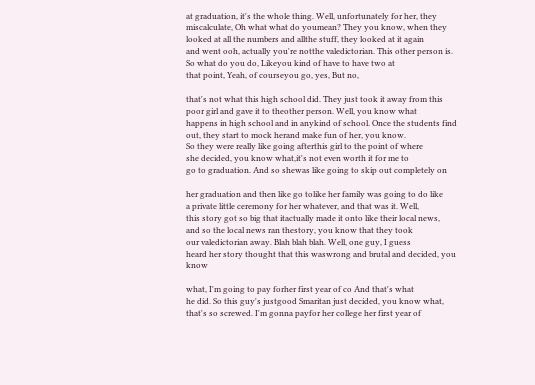at graduation, it's the whole thing. Well, unfortunately for her, they
miscalculate, Oh what what do youmean? They you know, when they
looked at all the numbers and allthe stuff, they looked at it again
and went ooh, actually you're notthe valedictorian. This other person is.
So what do you do, Likeyou kind of have to have two at
that point, Yeah, of courseyou go, yes, But no,

that's not what this high school did. They just took it away from this
poor girl and gave it to theother person. Well, you know what
happens in high school and in anykind of school. Once the students find
out, they start to mock herand make fun of her, you know.
So they were really like going afterthis girl to the point of where
she decided, you know what,it's not even worth it for me to
go to graduation. And so shewas like going to skip out completely on

her graduation and then like go tolike her family was going to do like
a private little ceremony for her whatever, and that was it. Well,
this story got so big that itactually made it onto like their local news,
and so the local news ran thestory, you know that they took
our valedictorian away. Blah blah blah. Well, one guy, I guess
heard her story thought that this waswrong and brutal and decided, you know

what, I'm going to pay forher first year of co And that's what
he did. So this guy's justgood Smaritan just decided, you know what,
that's so screwed. I'm gonna payfor her college her first year of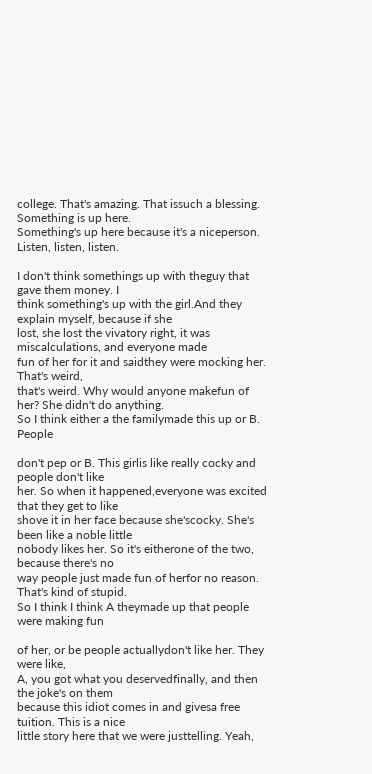college. That's amazing. That issuch a blessing. Something is up here.
Something's up here because it's a niceperson. Listen, listen, listen.

I don't think somethings up with theguy that gave them money. I
think something's up with the girl.And they explain myself, because if she
lost, she lost the vivatory right, it was miscalculations, and everyone made
fun of her for it and saidthey were mocking her. That's weird,
that's weird. Why would anyone makefun of her? She didn't do anything.
So I think either a the familymade this up or B. People

don't pep or B. This girlis like really cocky and people don't like
her. So when it happened,everyone was excited that they get to like
shove it in her face because she'scocky. She's been like a noble little
nobody likes her. So it's eitherone of the two, because there's no
way people just made fun of herfor no reason. That's kind of stupid.
So I think I think A theymade up that people were making fun

of her, or be people actuallydon't like her. They were like,
A, you got what you deservedfinally, and then the joke's on them
because this idiot comes in and givesa free tuition. This is a nice
little story here that we were justtelling. Yeah,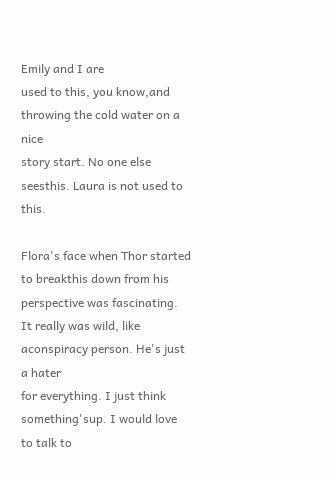Emily and I are
used to this, you know,and throwing the cold water on a nice
story start. No one else seesthis. Laura is not used to this.

Flora's face when Thor started to breakthis down from his perspective was fascinating.
It really was wild, like aconspiracy person. He's just a hater
for everything. I just think something'sup. I would love to talk to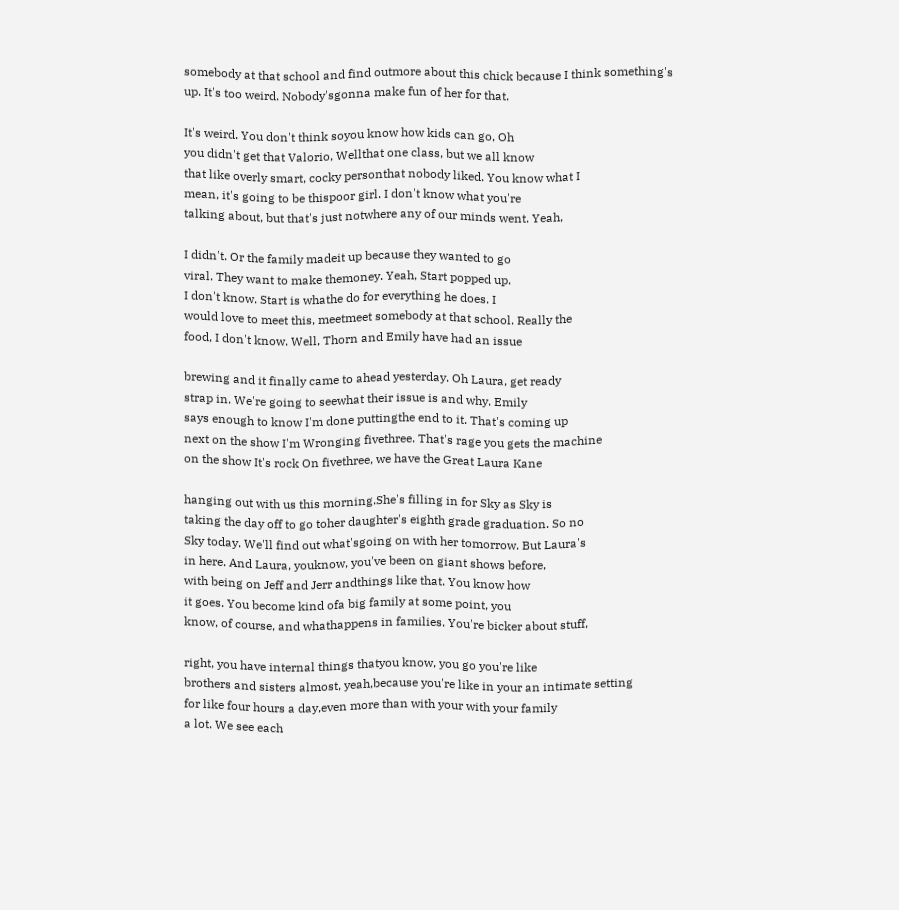somebody at that school and find outmore about this chick because I think something's
up. It's too weird. Nobody'sgonna make fun of her for that.

It's weird. You don't think soyou know how kids can go, Oh
you didn't get that Valorio, Wellthat one class, but we all know
that like overly smart, cocky personthat nobody liked. You know what I
mean, it's going to be thispoor girl. I don't know what you're
talking about, but that's just notwhere any of our minds went. Yeah,

I didn't. Or the family madeit up because they wanted to go
viral. They want to make themoney. Yeah, Start popped up.
I don't know. Start is whathe do for everything he does. I
would love to meet this, meetmeet somebody at that school. Really the
food, I don't know. Well, Thorn and Emily have had an issue

brewing and it finally came to ahead yesterday. Oh Laura, get ready
strap in. We're going to seewhat their issue is and why. Emily
says enough to know I'm done puttingthe end to it. That's coming up
next on the show I'm Wronging fivethree. That's rage you gets the machine
on the show It's rock On fivethree, we have the Great Laura Kane

hanging out with us this morning.She's filling in for Sky as Sky is
taking the day off to go toher daughter's eighth grade graduation. So no
Sky today. We'll find out what'sgoing on with her tomorrow. But Laura's
in here. And Laura, youknow, you've been on giant shows before,
with being on Jeff and Jerr andthings like that. You know how
it goes. You become kind ofa big family at some point, you
know, of course, and whathappens in families. You're bicker about stuff,

right, you have internal things thatyou know, you go you're like
brothers and sisters almost, yeah,because you're like in your an intimate setting
for like four hours a day,even more than with your with your family
a lot. We see each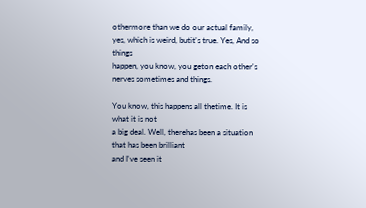othermore than we do our actual family,
yes, which is weird, butit's true. Yes, And so things
happen, you know, you geton each other's nerves sometimes and things.

You know, this happens all thetime. It is what it is not
a big deal. Well, therehas been a situation that has been brilliant
and I've seen it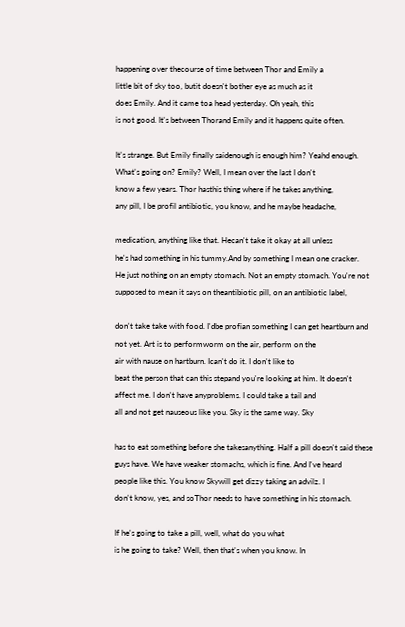happening over thecourse of time between Thor and Emily a
little bit of sky too, butit doesn't bother eye as much as it
does Emily. And it came toa head yesterday. Oh yeah, this
is not good. It's between Thorand Emily and it happens quite often.

It's strange. But Emily finally saidenough is enough him? Yeahd enough.
What's going on? Emily? Well, I mean over the last I don't
know a few years. Thor hasthis thing where if he takes anything,
any pill, I be profil antibiotic, you know, and he maybe headache,

medication, anything like that. Hecan't take it okay at all unless
he's had something in his tummy.And by something I mean one cracker.
He just nothing on an empty stomach. Not an empty stomach. You're not
supposed to mean it says on theantibiotic pill, on an antibiotic label,

don't take take with food. I'dbe profian something I can get heartburn and
not yet. Art is to performworm on the air, perform on the
air with nause on hartburn. Ican't do it. I don't like to
beat the person that can this stepand you're looking at him. It doesn't
affect me. I don't have anyproblems. I could take a tail and
all and not get nauseous like you. Sky is the same way. Sky

has to eat something before she takesanything. Half a pill doesn't said these
guys have. We have weaker stomachs, which is fine. And I've heard
people like this. You know Skywill get dizzy taking an advilz. I
don't know, yes, and soThor needs to have something in his stomach.

If he's going to take a pill, well, what do you what
is he going to take? Well, then that's when you know. In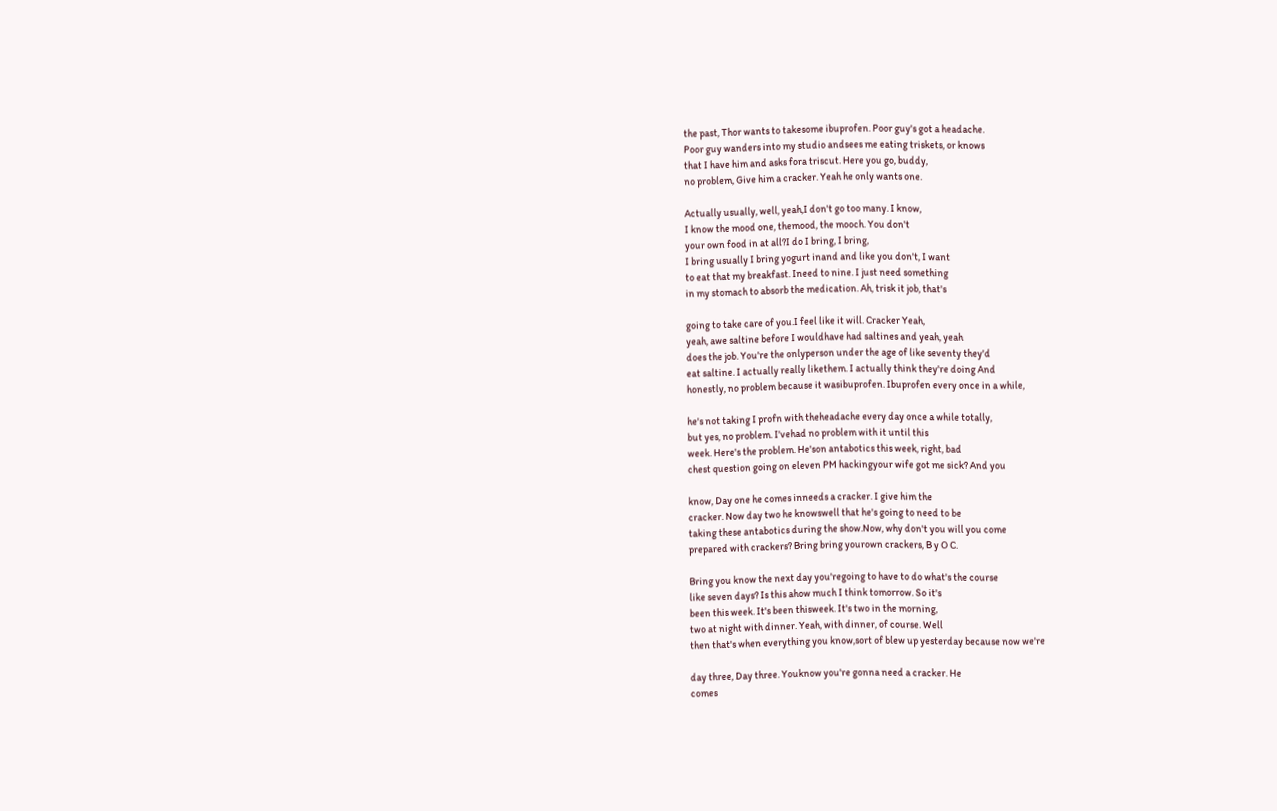the past, Thor wants to takesome ibuprofen. Poor guy's got a headache.
Poor guy wanders into my studio andsees me eating triskets, or knows
that I have him and asks fora triscut. Here you go, buddy,
no problem, Give him a cracker. Yeah he only wants one.

Actually usually, well, yeah,I don't go too many. I know,
I know the mood one, themood, the mooch. You don't
your own food in at all?I do I bring, I bring,
I bring usually I bring yogurt inand and like you don't, I want
to eat that my breakfast. Ineed to nine. I just need something
in my stomach to absorb the medication. Ah, trisk it job, that's

going to take care of you.I feel like it will. Cracker Yeah,
yeah, awe saltine before I wouldhave had saltines and yeah, yeah
does the job. You're the onlyperson under the age of like seventy they'd
eat saltine. I actually really likethem. I actually think they're doing And
honestly, no problem because it wasibuprofen. Ibuprofen every once in a while,

he's not taking I profn with theheadache every day once a while totally,
but yes, no problem. I'vehad no problem with it until this
week. Here's the problem. He'son antabotics this week, right, bad
chest question going on eleven PM hackingyour wife got me sick? And you

know, Day one he comes inneeds a cracker. I give him the
cracker. Now day two he knowswell that he's going to need to be
taking these antabotics during the show.Now, why don't you will you come
prepared with crackers? Bring bring yourown crackers, B y O C.

Bring you know the next day you'regoing to have to do what's the course
like seven days? Is this ahow much I think tomorrow. So it's
been this week. It's been thisweek. It's two in the morning,
two at night with dinner. Yeah, with dinner, of course. Well
then that's when everything you know,sort of blew up yesterday because now we're

day three, Day three. Youknow you're gonna need a cracker. He
comes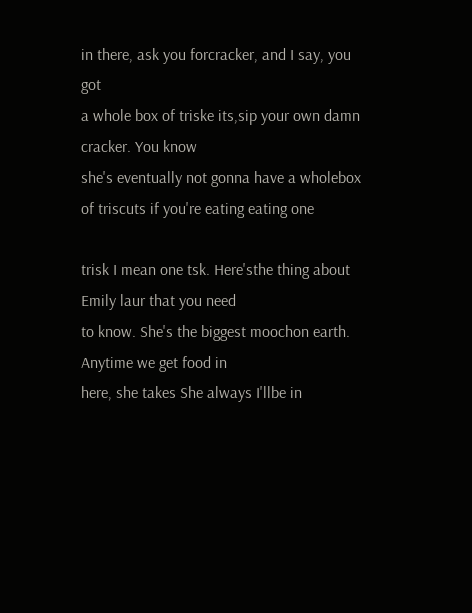in there, ask you forcracker, and I say, you got
a whole box of triske its,sip your own damn cracker. You know
she's eventually not gonna have a wholebox of triscuts if you're eating eating one

trisk I mean one tsk. Here'sthe thing about Emily laur that you need
to know. She's the biggest moochon earth. Anytime we get food in
here, she takes She always I'llbe in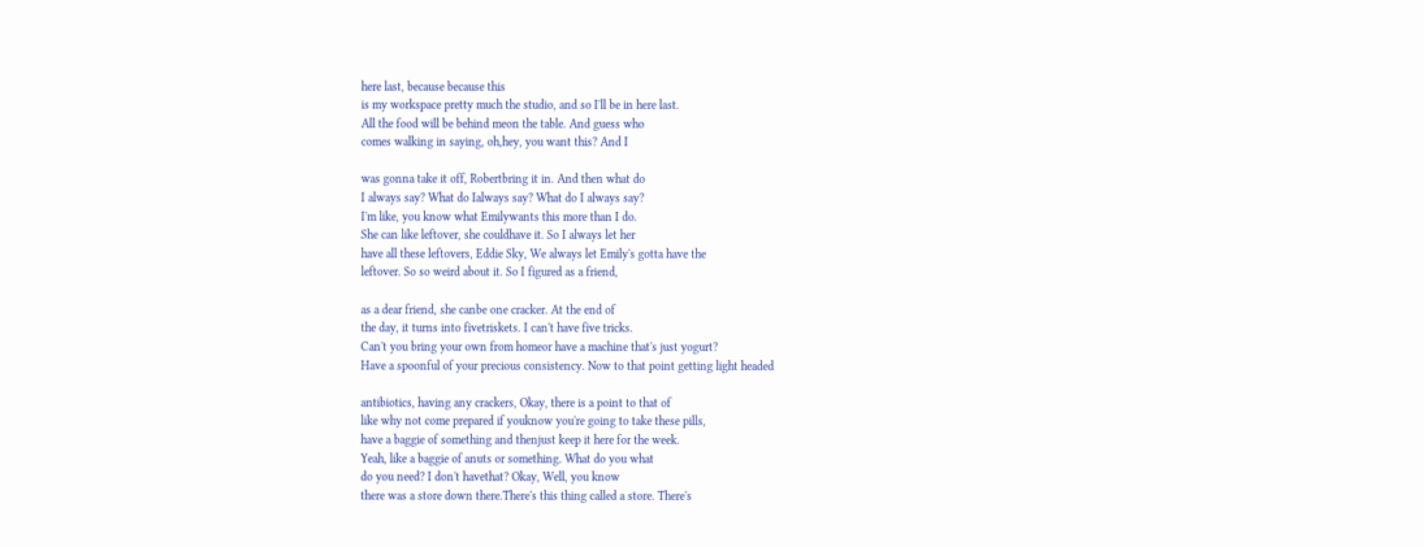here last, because because this
is my workspace pretty much the studio, and so I'll be in here last.
All the food will be behind meon the table. And guess who
comes walking in saying, oh,hey, you want this? And I

was gonna take it off, Robertbring it in. And then what do
I always say? What do Ialways say? What do I always say?
I'm like, you know what Emilywants this more than I do.
She can like leftover, she couldhave it. So I always let her
have all these leftovers, Eddie Sky, We always let Emily's gotta have the
leftover. So so weird about it. So I figured as a friend,

as a dear friend, she canbe one cracker. At the end of
the day, it turns into fivetriskets. I can't have five tricks.
Can't you bring your own from homeor have a machine that's just yogurt?
Have a spoonful of your precious consistency. Now to that point getting light headed

antibiotics, having any crackers, Okay, there is a point to that of
like why not come prepared if youknow you're going to take these pills,
have a baggie of something and thenjust keep it here for the week.
Yeah, like a baggie of anuts or something. What do you what
do you need? I don't havethat? Okay, Well, you know
there was a store down there.There's this thing called a store. There's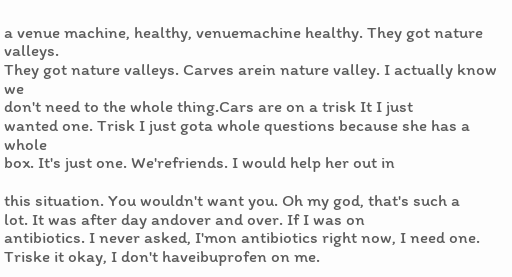a venue machine, healthy, venuemachine healthy. They got nature valleys.
They got nature valleys. Carves arein nature valley. I actually know we
don't need to the whole thing.Cars are on a trisk It I just
wanted one. Trisk I just gota whole questions because she has a whole
box. It's just one. We'refriends. I would help her out in

this situation. You wouldn't want you. Oh my god, that's such a
lot. It was after day andover and over. If I was on
antibiotics. I never asked, I'mon antibiotics right now, I need one.
Triske it okay, I don't haveibuprofen on me.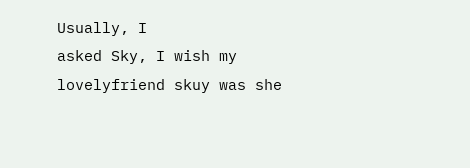Usually, I
asked Sky, I wish my lovelyfriend skuy was she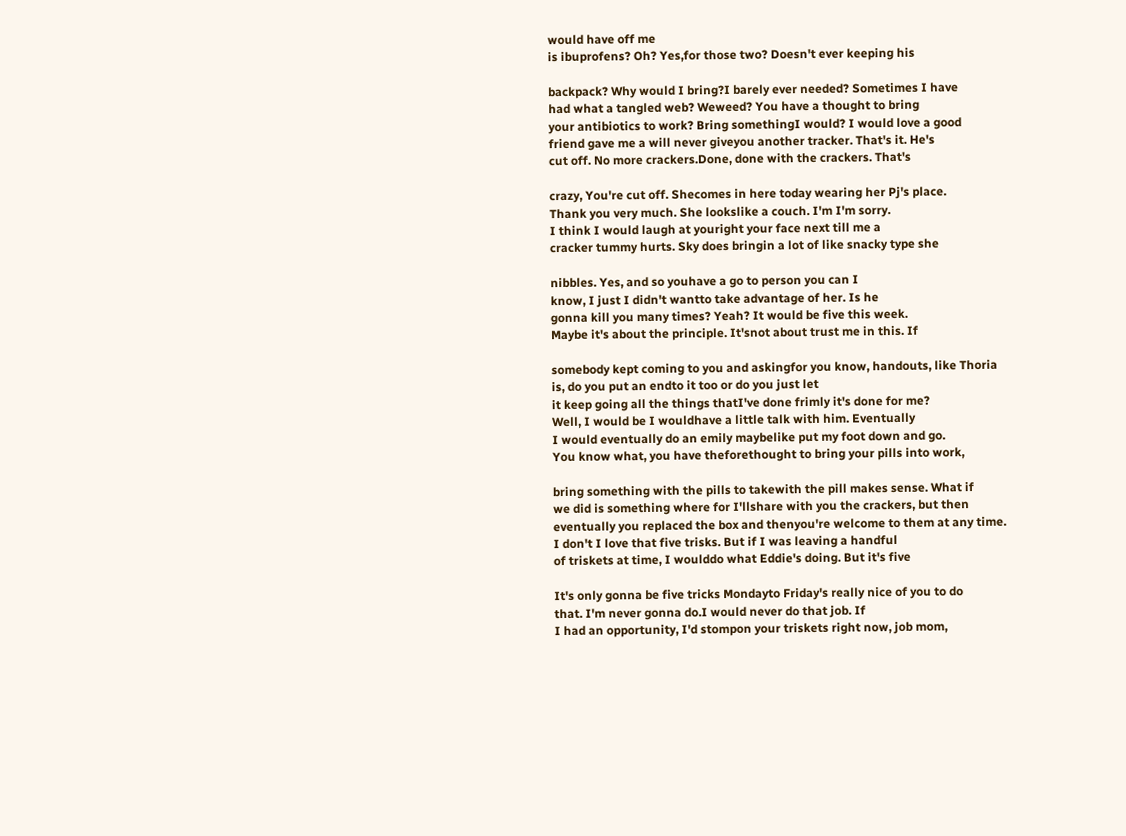would have off me
is ibuprofens? Oh? Yes,for those two? Doesn't ever keeping his

backpack? Why would I bring?I barely ever needed? Sometimes I have
had what a tangled web? Weweed? You have a thought to bring
your antibiotics to work? Bring somethingI would? I would love a good
friend gave me a will never giveyou another tracker. That's it. He's
cut off. No more crackers.Done, done with the crackers. That's

crazy, You're cut off. Shecomes in here today wearing her Pj's place.
Thank you very much. She lookslike a couch. I'm I'm sorry.
I think I would laugh at youright your face next till me a
cracker tummy hurts. Sky does bringin a lot of like snacky type she

nibbles. Yes, and so youhave a go to person you can I
know, I just I didn't wantto take advantage of her. Is he
gonna kill you many times? Yeah? It would be five this week.
Maybe it's about the principle. It'snot about trust me in this. If

somebody kept coming to you and askingfor you know, handouts, like Thoria
is, do you put an endto it too or do you just let
it keep going all the things thatI've done frimly it's done for me?
Well, I would be I wouldhave a little talk with him. Eventually
I would eventually do an emily maybelike put my foot down and go.
You know what, you have theforethought to bring your pills into work,

bring something with the pills to takewith the pill makes sense. What if
we did is something where for I'llshare with you the crackers, but then
eventually you replaced the box and thenyou're welcome to them at any time.
I don't I love that five trisks. But if I was leaving a handful
of triskets at time, I woulddo what Eddie's doing. But it's five

It's only gonna be five tricks Mondayto Friday's really nice of you to do
that. I'm never gonna do.I would never do that job. If
I had an opportunity, I'd stompon your triskets right now, job mom,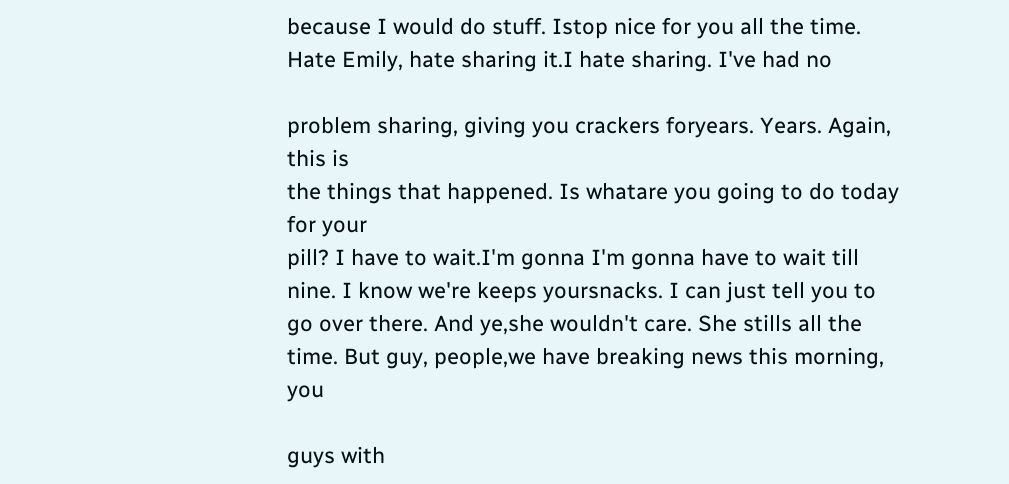because I would do stuff. Istop nice for you all the time.
Hate Emily, hate sharing it.I hate sharing. I've had no

problem sharing, giving you crackers foryears. Years. Again, this is
the things that happened. Is whatare you going to do today for your
pill? I have to wait.I'm gonna I'm gonna have to wait till
nine. I know we're keeps yoursnacks. I can just tell you to
go over there. And ye,she wouldn't care. She stills all the
time. But guy, people,we have breaking news this morning, you

guys with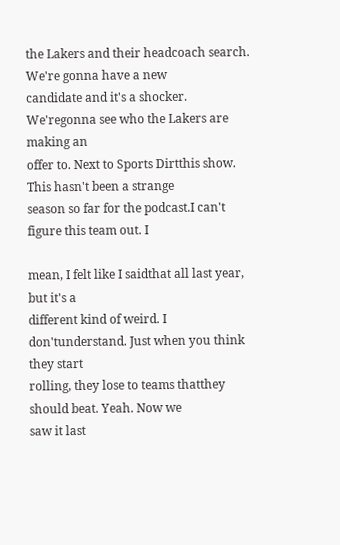the Lakers and their headcoach search. We're gonna have a new
candidate and it's a shocker. We'regonna see who the Lakers are making an
offer to. Next to Sports Dirtthis show. This hasn't been a strange
season so far for the podcast.I can't figure this team out. I

mean, I felt like I saidthat all last year, but it's a
different kind of weird. I don'tunderstand. Just when you think they start
rolling, they lose to teams thatthey should beat. Yeah. Now we
saw it last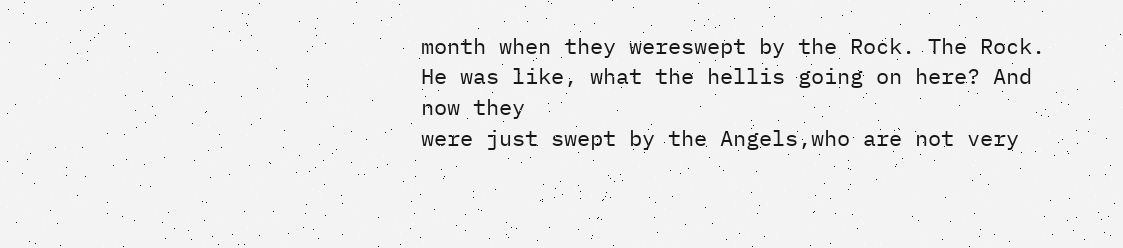month when they wereswept by the Rock. The Rock.
He was like, what the hellis going on here? And now they
were just swept by the Angels,who are not very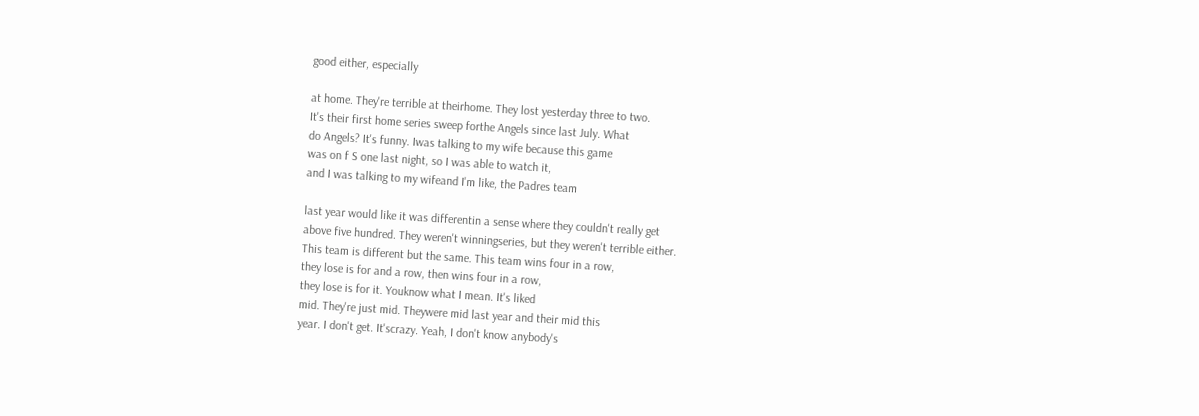good either, especially

at home. They're terrible at theirhome. They lost yesterday three to two.
It's their first home series sweep forthe Angels since last July. What
do Angels? It's funny. Iwas talking to my wife because this game
was on f S one last night, so I was able to watch it,
and I was talking to my wifeand I'm like, the Padres team

last year would like it was differentin a sense where they couldn't really get
above five hundred. They weren't winningseries, but they weren't terrible either.
This team is different but the same. This team wins four in a row,
they lose is for and a row, then wins four in a row,
they lose is for it. Youknow what I mean. It's liked
mid. They're just mid. Theywere mid last year and their mid this
year. I don't get. It'scrazy. Yeah, I don't know anybody's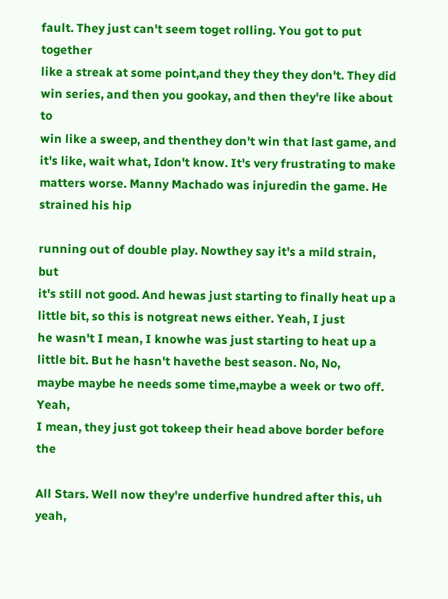fault. They just can't seem toget rolling. You got to put together
like a streak at some point,and they they they don't. They did
win series, and then you gookay, and then they're like about to
win like a sweep, and thenthey don't win that last game, and
it's like, wait what, Idon't know. It's very frustrating to make
matters worse. Manny Machado was injuredin the game. He strained his hip

running out of double play. Nowthey say it's a mild strain, but
it's still not good. And hewas just starting to finally heat up a
little bit, so this is notgreat news either. Yeah, I just
he wasn't I mean, I knowhe was just starting to heat up a
little bit. But he hasn't havethe best season. No, No,
maybe maybe he needs some time,maybe a week or two off. Yeah,
I mean, they just got tokeep their head above border before the

All Stars. Well now they're underfive hundred after this, uh yeah,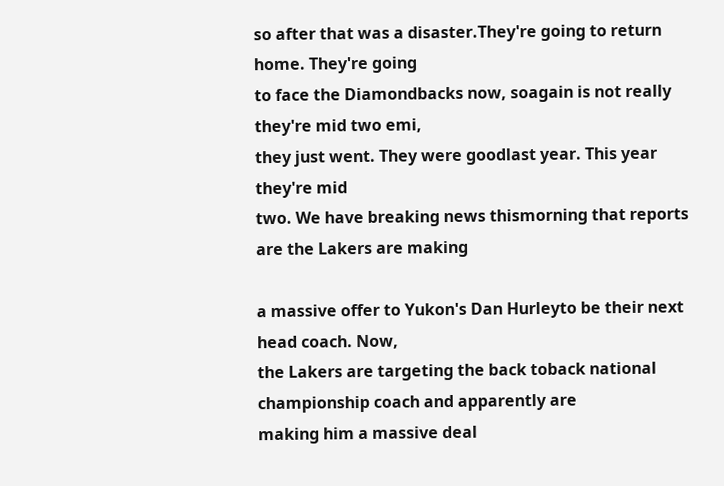so after that was a disaster.They're going to return home. They're going
to face the Diamondbacks now, soagain is not really they're mid two emi,
they just went. They were goodlast year. This year they're mid
two. We have breaking news thismorning that reports are the Lakers are making

a massive offer to Yukon's Dan Hurleyto be their next head coach. Now,
the Lakers are targeting the back toback national championship coach and apparently are
making him a massive deal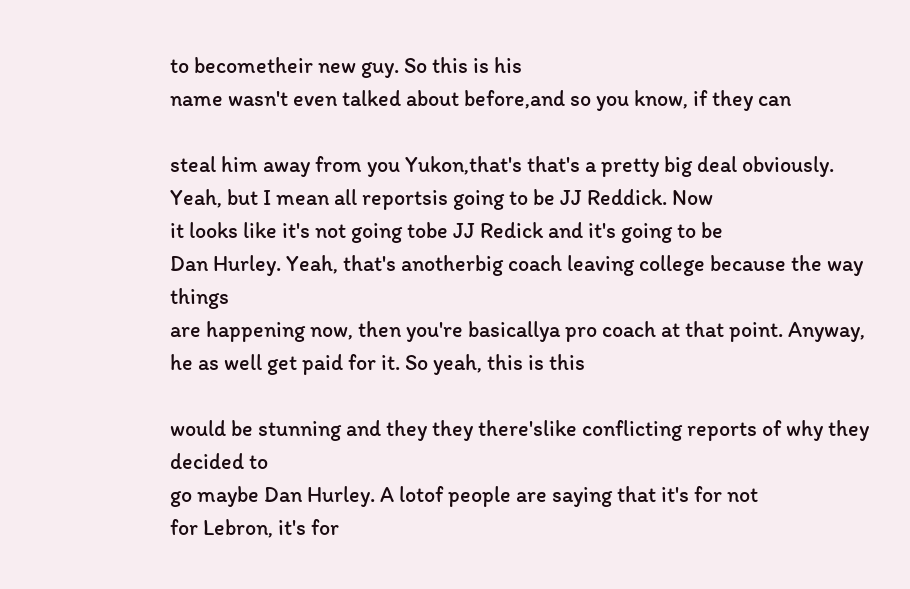to becometheir new guy. So this is his
name wasn't even talked about before,and so you know, if they can

steal him away from you Yukon,that's that's a pretty big deal obviously.
Yeah, but I mean all reportsis going to be JJ Reddick. Now
it looks like it's not going tobe JJ Redick and it's going to be
Dan Hurley. Yeah, that's anotherbig coach leaving college because the way things
are happening now, then you're basicallya pro coach at that point. Anyway,
he as well get paid for it. So yeah, this is this

would be stunning and they they there'slike conflicting reports of why they decided to
go maybe Dan Hurley. A lotof people are saying that it's for not
for Lebron, it's for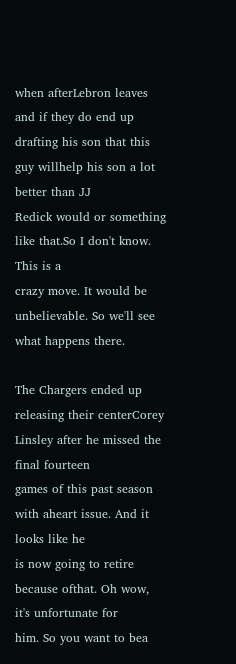when afterLebron leaves and if they do end up
drafting his son that this guy willhelp his son a lot better than JJ
Redick would or something like that.So I don't know. This is a
crazy move. It would be unbelievable. So we'll see what happens there.

The Chargers ended up releasing their centerCorey Linsley after he missed the final fourteen
games of this past season with aheart issue. And it looks like he
is now going to retire because ofthat. Oh wow, it's unfortunate for
him. So you want to bea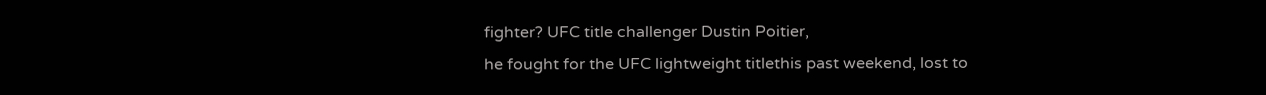fighter? UFC title challenger Dustin Poitier,
he fought for the UFC lightweight titlethis past weekend, lost to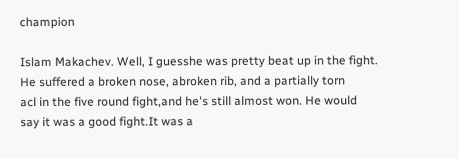champion

Islam Makachev. Well, I guesshe was pretty beat up in the fight.
He suffered a broken nose, abroken rib, and a partially torn
acl in the five round fight,and he's still almost won. He would
say it was a good fight.It was a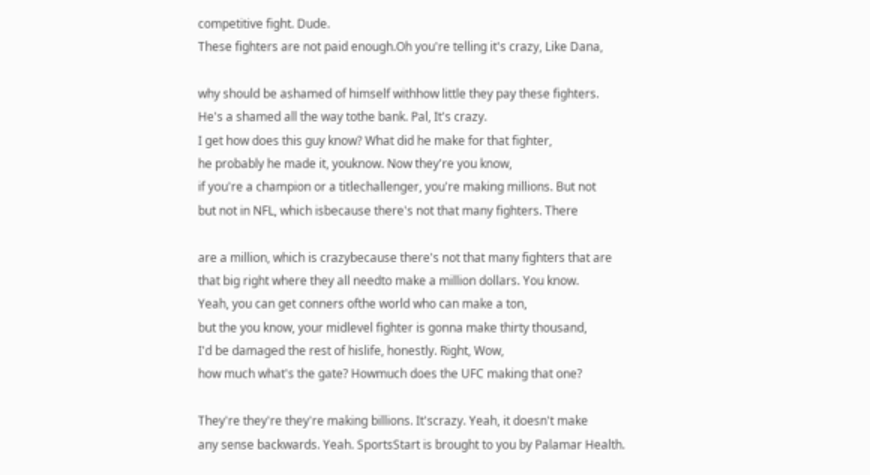competitive fight. Dude.
These fighters are not paid enough.Oh you're telling it's crazy, Like Dana,

why should be ashamed of himself withhow little they pay these fighters.
He's a shamed all the way tothe bank. Pal, It's crazy.
I get how does this guy know? What did he make for that fighter,
he probably he made it, youknow. Now they're you know,
if you're a champion or a titlechallenger, you're making millions. But not
but not in NFL, which isbecause there's not that many fighters. There

are a million, which is crazybecause there's not that many fighters that are
that big right where they all needto make a million dollars. You know.
Yeah, you can get conners ofthe world who can make a ton,
but the you know, your midlevel fighter is gonna make thirty thousand,
I'd be damaged the rest of hislife, honestly. Right, Wow,
how much what's the gate? Howmuch does the UFC making that one?

They're they're they're making billions. It'scrazy. Yeah, it doesn't make
any sense backwards. Yeah. SportsStart is brought to you by Palamar Health.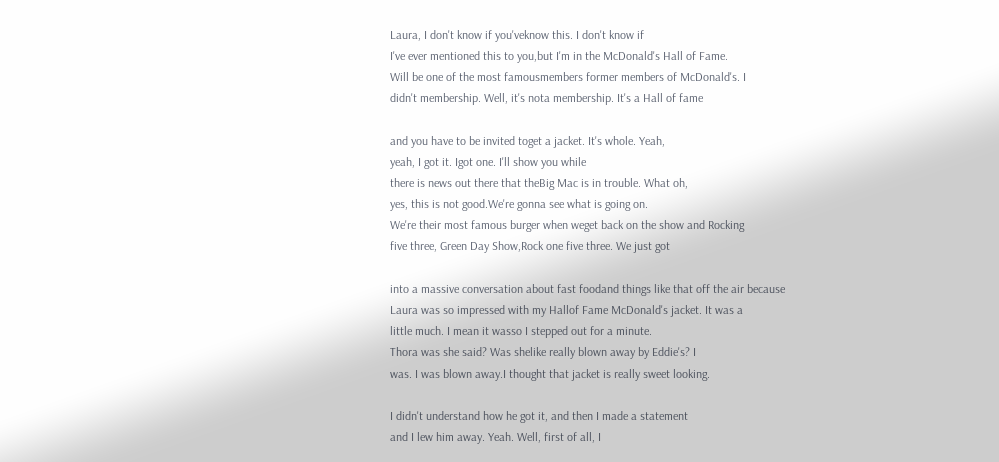Laura, I don't know if you'veknow this. I don't know if
I've ever mentioned this to you,but I'm in the McDonald's Hall of Fame.
Will be one of the most famousmembers former members of McDonald's. I
didn't membership. Well, it's nota membership. It's a Hall of fame

and you have to be invited toget a jacket. It's whole. Yeah,
yeah, I got it. Igot one. I'll show you while
there is news out there that theBig Mac is in trouble. What oh,
yes, this is not good.We're gonna see what is going on.
We're their most famous burger when weget back on the show and Rocking
five three, Green Day Show,Rock one five three. We just got

into a massive conversation about fast foodand things like that off the air because
Laura was so impressed with my Hallof Fame McDonald's jacket. It was a
little much. I mean it wasso I stepped out for a minute.
Thora was she said? Was shelike really blown away by Eddie's? I
was. I was blown away.I thought that jacket is really sweet looking.

I didn't understand how he got it, and then I made a statement
and I lew him away. Yeah. Well, first of all, I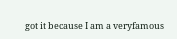got it because I am a veryfamous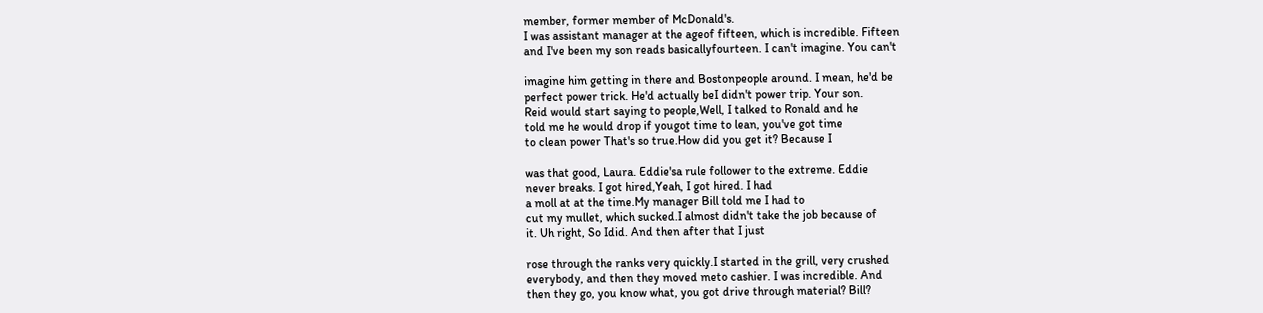member, former member of McDonald's.
I was assistant manager at the ageof fifteen, which is incredible. Fifteen
and I've been my son reads basicallyfourteen. I can't imagine. You can't

imagine him getting in there and Bostonpeople around. I mean, he'd be
perfect power trick. He'd actually beI didn't power trip. Your son.
Reid would start saying to people,Well, I talked to Ronald and he
told me he would drop if yougot time to lean, you've got time
to clean power That's so true.How did you get it? Because I

was that good, Laura. Eddie'sa rule follower to the extreme. Eddie
never breaks. I got hired,Yeah, I got hired. I had
a moll at at the time.My manager Bill told me I had to
cut my mullet, which sucked.I almost didn't take the job because of
it. Uh right, So Idid. And then after that I just

rose through the ranks very quickly.I started in the grill, very crushed
everybody, and then they moved meto cashier. I was incredible. And
then they go, you know what, you got drive through material? Bill?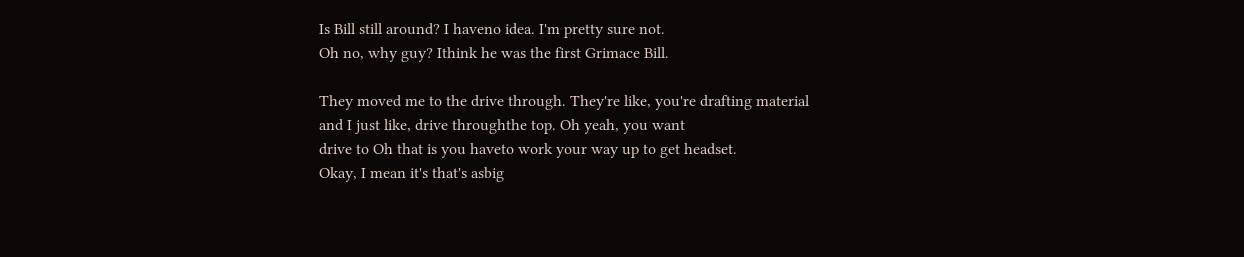Is Bill still around? I haveno idea. I'm pretty sure not.
Oh no, why guy? Ithink he was the first Grimace Bill.

They moved me to the drive through. They're like, you're drafting material
and I just like, drive throughthe top. Oh yeah, you want
drive to Oh that is you haveto work your way up to get headset.
Okay, I mean it's that's asbig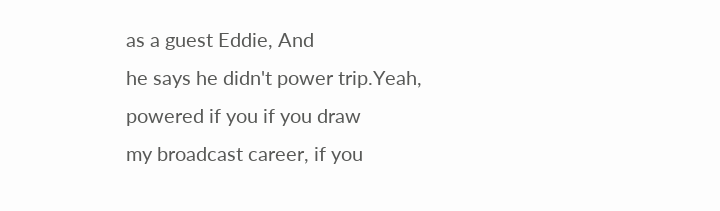as a guest Eddie, And
he says he didn't power trip.Yeah, powered if you if you draw
my broadcast career, if you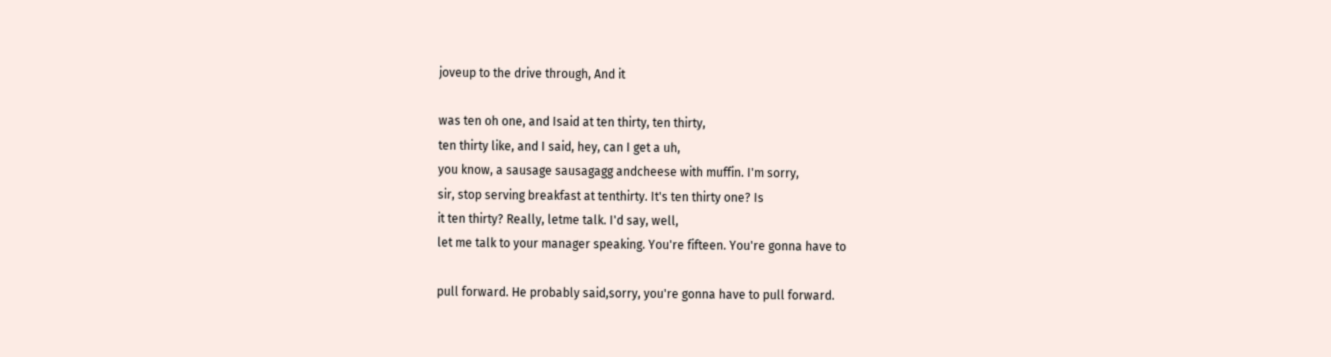joveup to the drive through, And it

was ten oh one, and Isaid at ten thirty, ten thirty,
ten thirty like, and I said, hey, can I get a uh,
you know, a sausage sausagagg andcheese with muffin. I'm sorry,
sir, stop serving breakfast at tenthirty. It's ten thirty one? Is
it ten thirty? Really, letme talk. I'd say, well,
let me talk to your manager speaking. You're fifteen. You're gonna have to

pull forward. He probably said,sorry, you're gonna have to pull forward.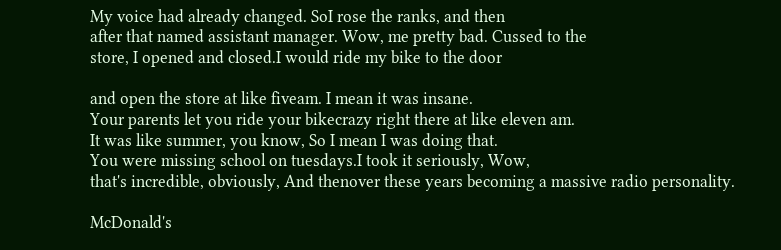My voice had already changed. SoI rose the ranks, and then
after that named assistant manager. Wow, me pretty bad. Cussed to the
store, I opened and closed.I would ride my bike to the door

and open the store at like fiveam. I mean it was insane.
Your parents let you ride your bikecrazy right there at like eleven am.
It was like summer, you know, So I mean I was doing that.
You were missing school on tuesdays.I took it seriously, Wow,
that's incredible, obviously, And thenover these years becoming a massive radio personality.

McDonald's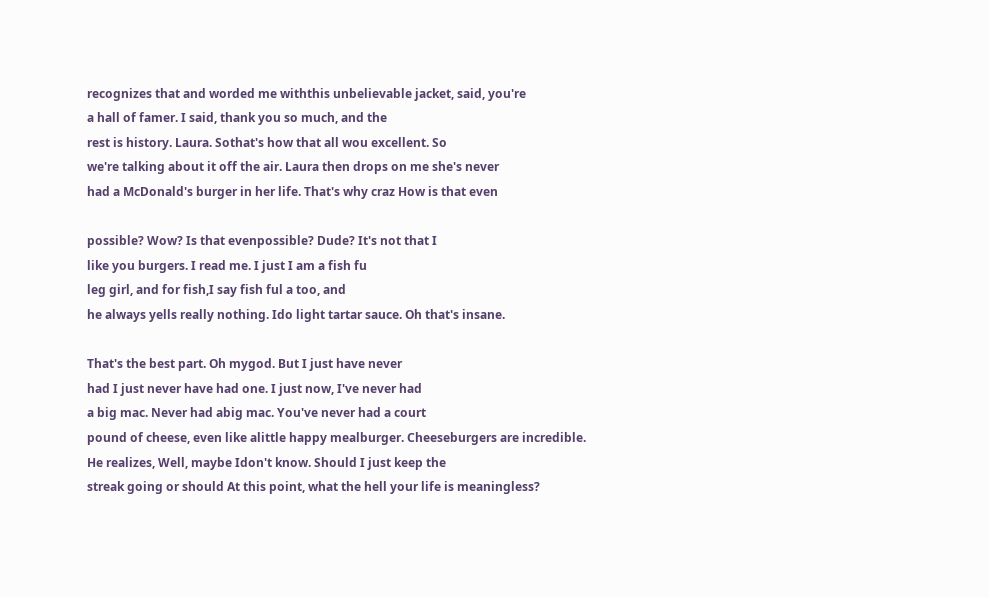recognizes that and worded me withthis unbelievable jacket, said, you're
a hall of famer. I said, thank you so much, and the
rest is history. Laura. Sothat's how that all wou excellent. So
we're talking about it off the air. Laura then drops on me she's never
had a McDonald's burger in her life. That's why craz How is that even

possible? Wow? Is that evenpossible? Dude? It's not that I
like you burgers. I read me. I just I am a fish fu
leg girl, and for fish,I say fish ful a too, and
he always yells really nothing. Ido light tartar sauce. Oh that's insane.

That's the best part. Oh mygod. But I just have never
had I just never have had one. I just now, I've never had
a big mac. Never had abig mac. You've never had a court
pound of cheese, even like alittle happy mealburger. Cheeseburgers are incredible.
He realizes, Well, maybe Idon't know. Should I just keep the
streak going or should At this point, what the hell your life is meaningless?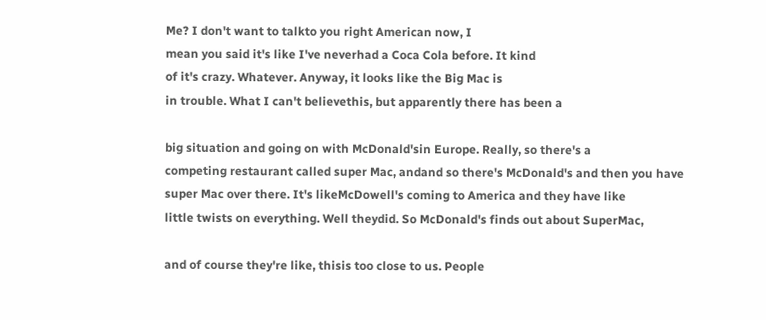Me? I don't want to talkto you right American now, I
mean you said it's like I've neverhad a Coca Cola before. It kind
of it's crazy. Whatever. Anyway, it looks like the Big Mac is
in trouble. What I can't believethis, but apparently there has been a

big situation and going on with McDonald'sin Europe. Really, so there's a
competing restaurant called super Mac, andand so there's McDonald's and then you have
super Mac over there. It's likeMcDowell's coming to America and they have like
little twists on everything. Well theydid. So McDonald's finds out about SuperMac,

and of course they're like, thisis too close to us. People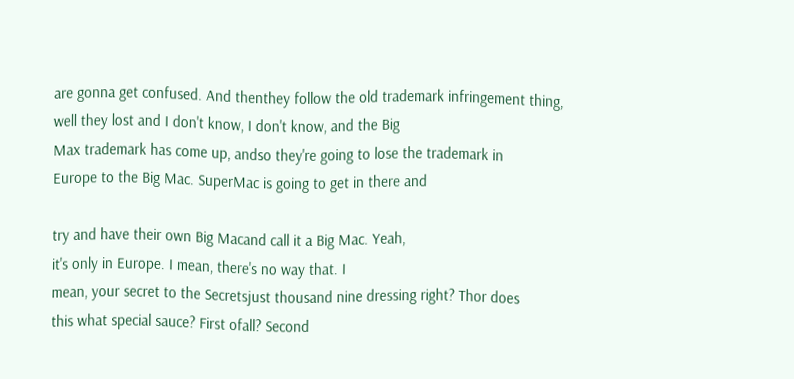are gonna get confused. And thenthey follow the old trademark infringement thing,
well they lost and I don't know, I don't know, and the Big
Max trademark has come up, andso they're going to lose the trademark in
Europe to the Big Mac. SuperMac is going to get in there and

try and have their own Big Macand call it a Big Mac. Yeah,
it's only in Europe. I mean, there's no way that. I
mean, your secret to the Secretsjust thousand nine dressing right? Thor does
this what special sauce? First ofall? Second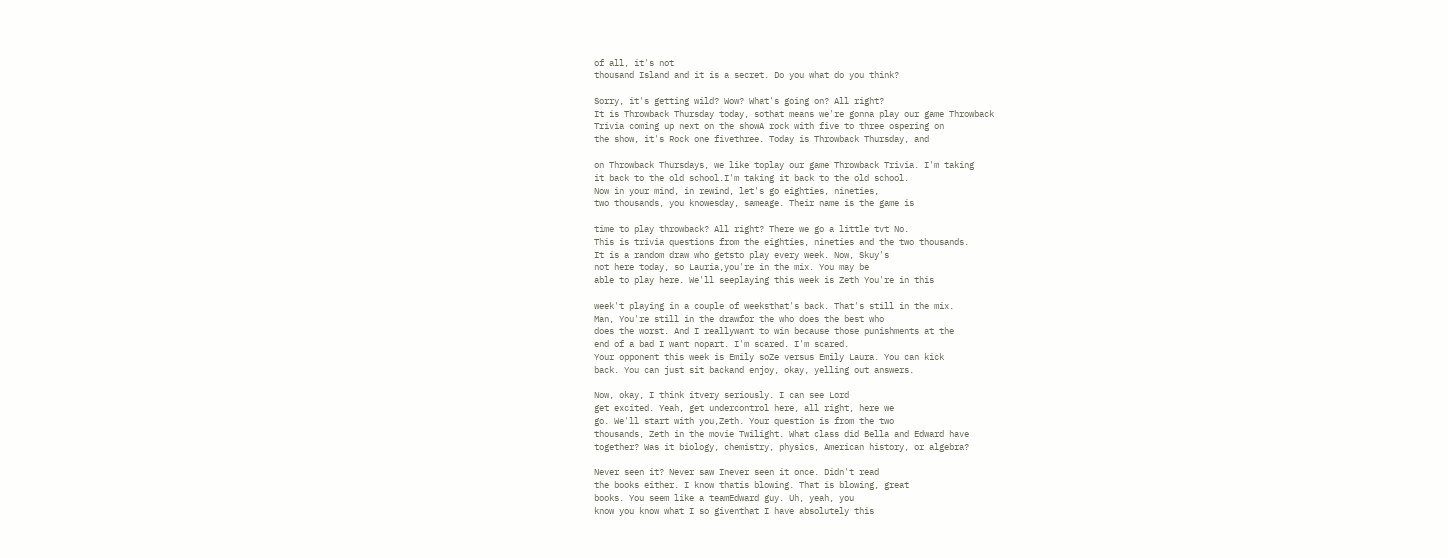of all, it's not
thousand Island and it is a secret. Do you what do you think?

Sorry, it's getting wild? Wow? What's going on? All right?
It is Throwback Thursday today, sothat means we're gonna play our game Throwback
Trivia coming up next on the showA rock with five to three ospering on
the show, it's Rock one fivethree. Today is Throwback Thursday, and

on Throwback Thursdays, we like toplay our game Throwback Trivia. I'm taking
it back to the old school.I'm taking it back to the old school.
Now in your mind, in rewind, let's go eighties, nineties,
two thousands, you knowesday, sameage. Their name is the game is

time to play throwback? All right? There we go a little tvt No.
This is trivia questions from the eighties, nineties and the two thousands.
It is a random draw who getsto play every week. Now, Skuy's
not here today, so Lauria,you're in the mix. You may be
able to play here. We'll seeplaying this week is Zeth You're in this

week't playing in a couple of weeksthat's back. That's still in the mix.
Man, You're still in the drawfor the who does the best who
does the worst. And I reallywant to win because those punishments at the
end of a bad I want nopart. I'm scared. I'm scared.
Your opponent this week is Emily soZe versus Emily Laura. You can kick
back. You can just sit backand enjoy, okay, yelling out answers.

Now, okay, I think itvery seriously. I can see Lord
get excited. Yeah, get undercontrol here, all right, here we
go. We'll start with you,Zeth. Your question is from the two
thousands, Zeth in the movie Twilight. What class did Bella and Edward have
together? Was it biology, chemistry, physics, American history, or algebra?

Never seen it? Never saw Inever seen it once. Didn't read
the books either. I know thatis blowing. That is blowing, great
books. You seem like a teamEdward guy. Uh, yeah, you
know you know what I so giventhat I have absolutely this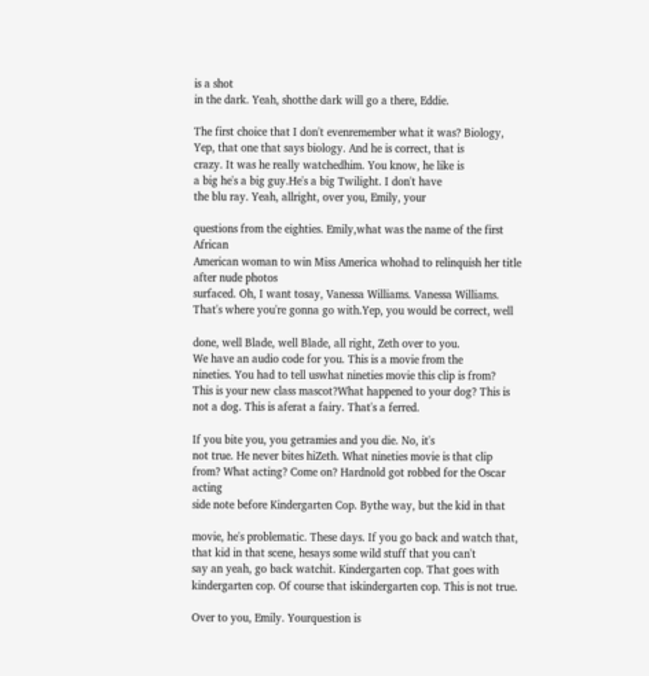is a shot
in the dark. Yeah, shotthe dark will go a there, Eddie.

The first choice that I don't evenremember what it was? Biology,
Yep, that one that says biology. And he is correct, that is
crazy. It was he really watchedhim. You know, he like is
a big he's a big guy.He's a big Twilight. I don't have
the blu ray. Yeah, allright, over you, Emily, your

questions from the eighties. Emily,what was the name of the first African
American woman to win Miss America whohad to relinquish her title after nude photos
surfaced. Oh, I want tosay, Vanessa Williams. Vanessa Williams.
That's where you're gonna go with.Yep, you would be correct, well

done, well Blade, well Blade, all right, Zeth over to you.
We have an audio code for you. This is a movie from the
nineties. You had to tell uswhat nineties movie this clip is from?
This is your new class mascot?What happened to your dog? This is
not a dog. This is aferat a fairy. That's a ferred.

If you bite you, you getramies and you die. No, it's
not true. He never bites hiZeth. What nineties movie is that clip
from? What acting? Come on? Hardnold got robbed for the Oscar acting
side note before Kindergarten Cop. Bythe way, but the kid in that

movie, he's problematic. These days. If you go back and watch that,
that kid in that scene, hesays some wild stuff that you can't
say an yeah, go back watchit. Kindergarten cop. That goes with
kindergarten cop. Of course that iskindergarten cop. This is not true.

Over to you, Emily. Yourquestion is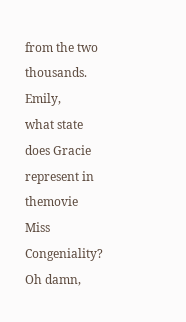from the two thousands. Emily,
what state does Gracie represent in themovie Miss Congeniality? Oh damn,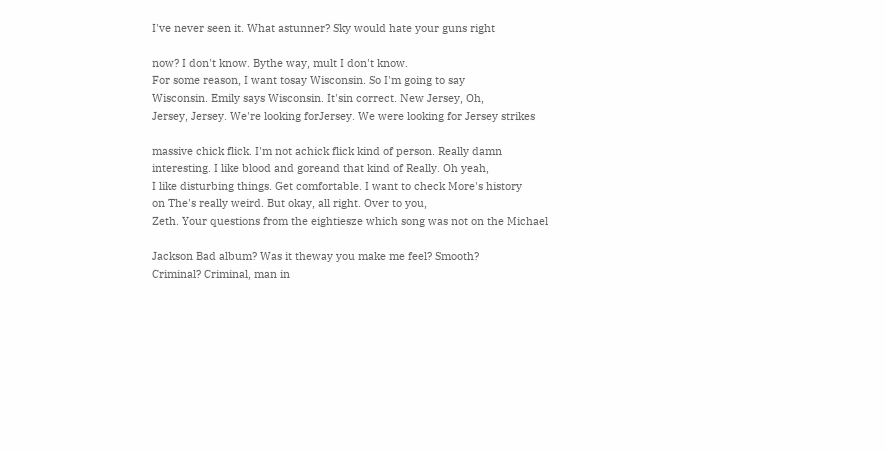I've never seen it. What astunner? Sky would hate your guns right

now? I don't know. Bythe way, mult I don't know.
For some reason, I want tosay Wisconsin. So I'm going to say
Wisconsin. Emily says Wisconsin. It'sin correct. New Jersey, Oh,
Jersey, Jersey. We're looking forJersey. We were looking for Jersey strikes

massive chick flick. I'm not achick flick kind of person. Really damn
interesting. I like blood and goreand that kind of Really. Oh yeah,
I like disturbing things. Get comfortable. I want to check More's history
on The's really weird. But okay, all right. Over to you,
Zeth. Your questions from the eightiesze which song was not on the Michael

Jackson Bad album? Was it theway you make me feel? Smooth?
Criminal? Criminal, man in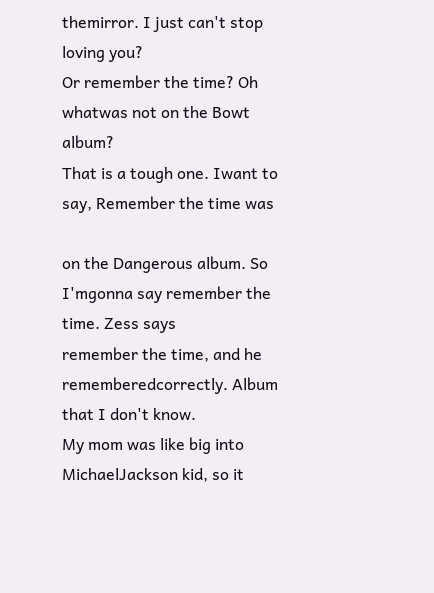themirror. I just can't stop loving you?
Or remember the time? Oh whatwas not on the Bowt album?
That is a tough one. Iwant to say, Remember the time was

on the Dangerous album. So I'mgonna say remember the time. Zess says
remember the time, and he rememberedcorrectly. Album that I don't know.
My mom was like big into MichaelJackson kid, so it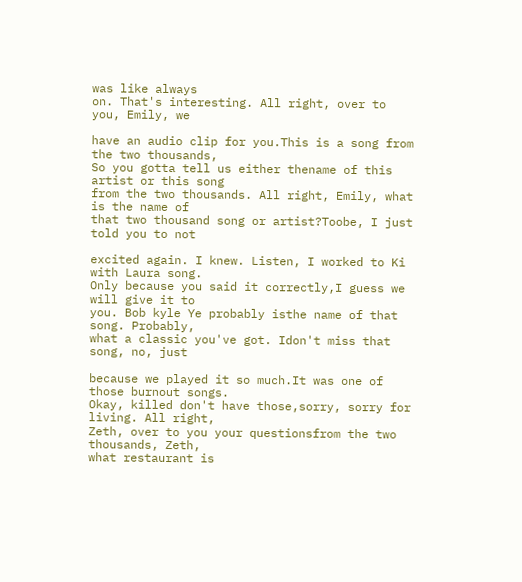was like always
on. That's interesting. All right, over to you, Emily, we

have an audio clip for you.This is a song from the two thousands,
So you gotta tell us either thename of this artist or this song
from the two thousands. All right, Emily, what is the name of
that two thousand song or artist?Toobe, I just told you to not

excited again. I knew. Listen, I worked to Ki with Laura song.
Only because you said it correctly,I guess we will give it to
you. Bob kyle Ye probably isthe name of that song. Probably,
what a classic you've got. Idon't miss that song, no, just

because we played it so much.It was one of those burnout songs.
Okay, killed don't have those,sorry, sorry for living. All right,
Zeth, over to you your questionsfrom the two thousands, Zeth,
what restaurant is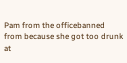Pam from the officebanned from because she got too drunk at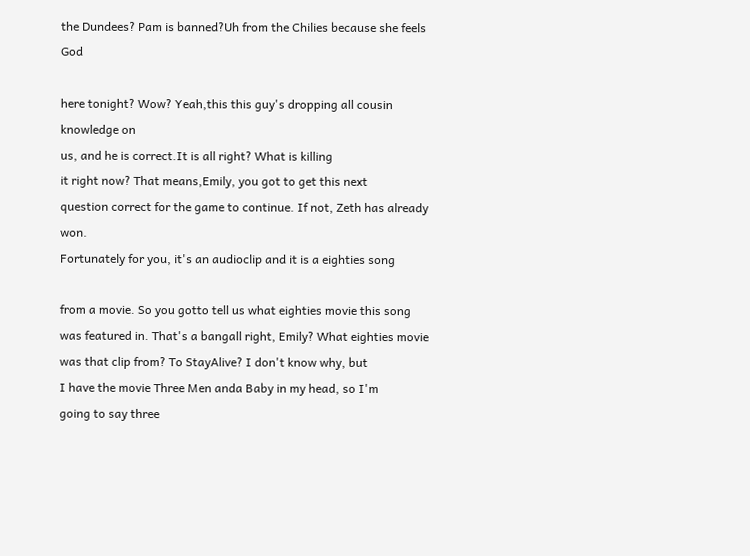the Dundees? Pam is banned?Uh from the Chilies because she feels God

here tonight? Wow? Yeah,this this guy's dropping all cousin knowledge on
us, and he is correct.It is all right? What is killing
it right now? That means,Emily, you got to get this next
question correct for the game to continue. If not, Zeth has already won.
Fortunately for you, it's an audioclip and it is a eighties song

from a movie. So you gotto tell us what eighties movie this song
was featured in. That's a bangall right, Emily? What eighties movie
was that clip from? To StayAlive? I don't know why, but
I have the movie Three Men anda Baby in my head, so I'm
going to say three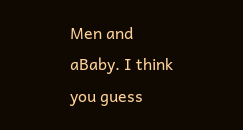Men and aBaby. I think you guess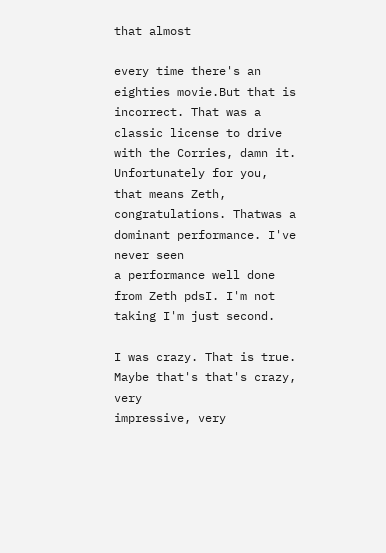that almost

every time there's an eighties movie.But that is incorrect. That was a
classic license to drive with the Corries, damn it. Unfortunately for you,
that means Zeth, congratulations. Thatwas a dominant performance. I've never seen
a performance well done from Zeth pdsI. I'm not taking I'm just second.

I was crazy. That is true. Maybe that's that's crazy, very
impressive, very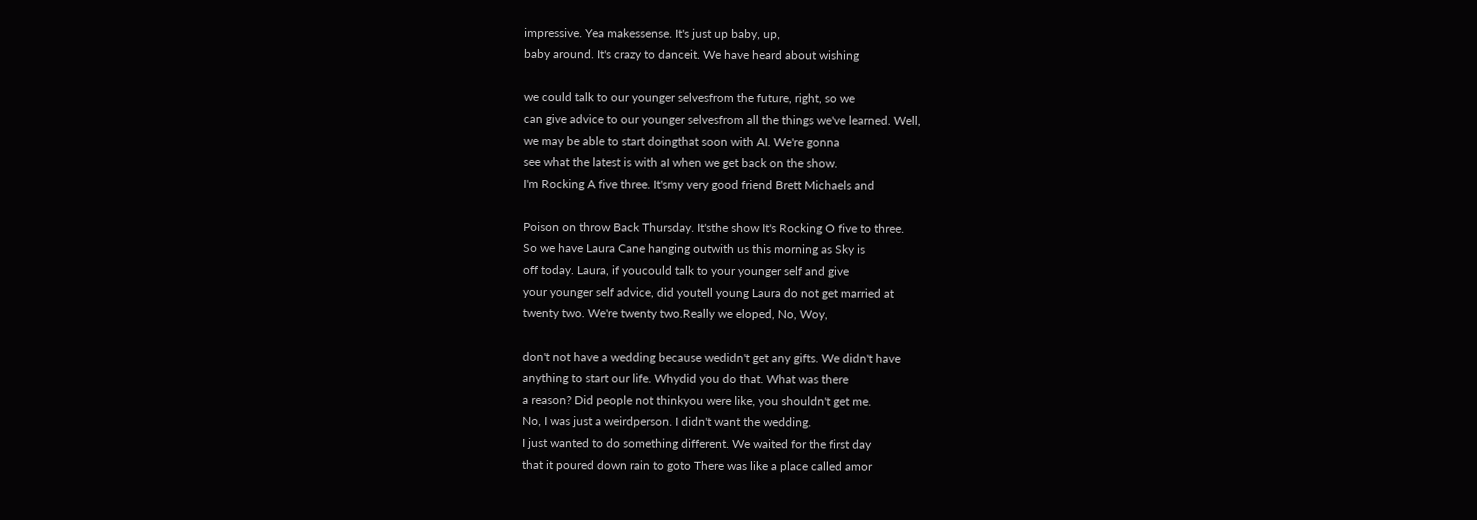impressive. Yea makessense. It's just up baby, up,
baby around. It's crazy to danceit. We have heard about wishing

we could talk to our younger selvesfrom the future, right, so we
can give advice to our younger selvesfrom all the things we've learned. Well,
we may be able to start doingthat soon with AI. We're gonna
see what the latest is with aI when we get back on the show.
I'm Rocking A five three. It'smy very good friend Brett Michaels and

Poison on throw Back Thursday. It'sthe show It's Rocking O five to three.
So we have Laura Cane hanging outwith us this morning as Sky is
off today. Laura, if youcould talk to your younger self and give
your younger self advice, did youtell young Laura do not get married at
twenty two. We're twenty two.Really we eloped, No, Woy,

don't not have a wedding because wedidn't get any gifts. We didn't have
anything to start our life. Whydid you do that. What was there
a reason? Did people not thinkyou were like, you shouldn't get me.
No, I was just a weirdperson. I didn't want the wedding.
I just wanted to do something different. We waited for the first day
that it poured down rain to goto There was like a place called amor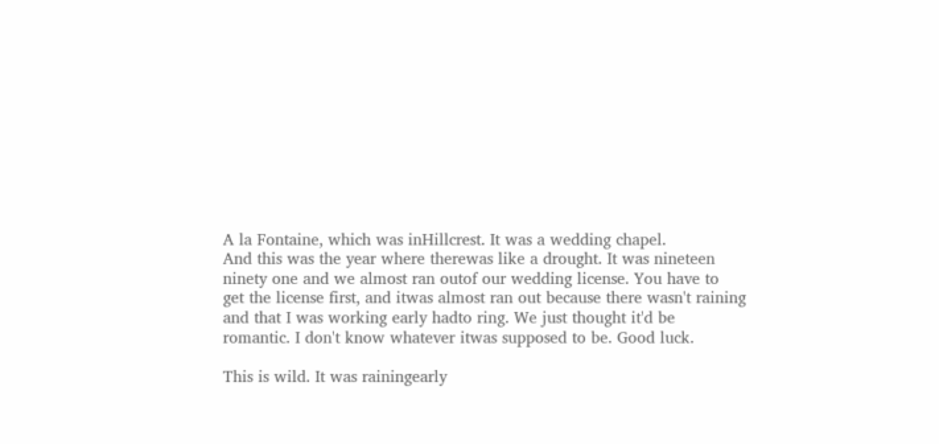A la Fontaine, which was inHillcrest. It was a wedding chapel.
And this was the year where therewas like a drought. It was nineteen
ninety one and we almost ran outof our wedding license. You have to
get the license first, and itwas almost ran out because there wasn't raining
and that I was working early hadto ring. We just thought it'd be
romantic. I don't know whatever itwas supposed to be. Good luck.

This is wild. It was rainingearly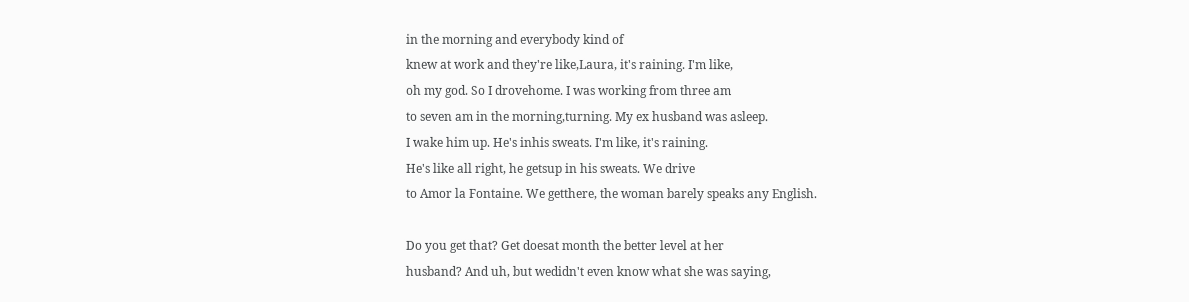in the morning and everybody kind of
knew at work and they're like,Laura, it's raining. I'm like,
oh my god. So I drovehome. I was working from three am
to seven am in the morning,turning. My ex husband was asleep.
I wake him up. He's inhis sweats. I'm like, it's raining.
He's like all right, he getsup in his sweats. We drive
to Amor la Fontaine. We getthere, the woman barely speaks any English.

Do you get that? Get doesat month the better level at her
husband? And uh, but wedidn't even know what she was saying,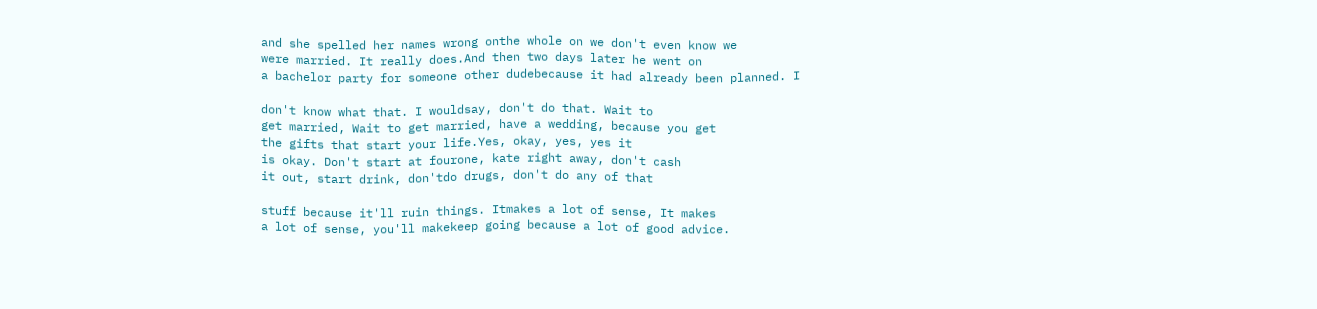and she spelled her names wrong onthe whole on we don't even know we
were married. It really does.And then two days later he went on
a bachelor party for someone other dudebecause it had already been planned. I

don't know what that. I wouldsay, don't do that. Wait to
get married, Wait to get married, have a wedding, because you get
the gifts that start your life.Yes, okay, yes, yes it
is okay. Don't start at fourone, kate right away, don't cash
it out, start drink, don'tdo drugs, don't do any of that

stuff because it'll ruin things. Itmakes a lot of sense, It makes
a lot of sense, you'll makekeep going because a lot of good advice.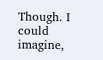Though. I could imagine,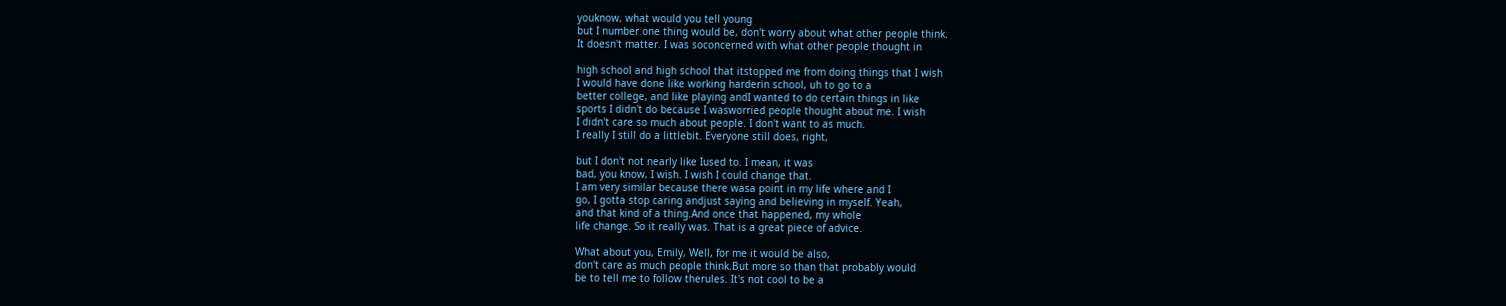youknow, what would you tell young
but I number one thing would be, don't worry about what other people think.
It doesn't matter. I was soconcerned with what other people thought in

high school and high school that itstopped me from doing things that I wish
I would have done like working harderin school, uh to go to a
better college, and like playing andI wanted to do certain things in like
sports I didn't do because I wasworried people thought about me. I wish
I didn't care so much about people. I don't want to as much.
I really I still do a littlebit. Everyone still does, right,

but I don't not nearly like Iused to. I mean, it was
bad, you know, I wish. I wish I could change that.
I am very similar because there wasa point in my life where and I
go, I gotta stop caring andjust saying and believing in myself. Yeah,
and that kind of a thing.And once that happened, my whole
life change. So it really was. That is a great piece of advice.

What about you, Emily, Well, for me it would be also,
don't care as much people think.But more so than that probably would
be to tell me to follow therules. It's not cool to be a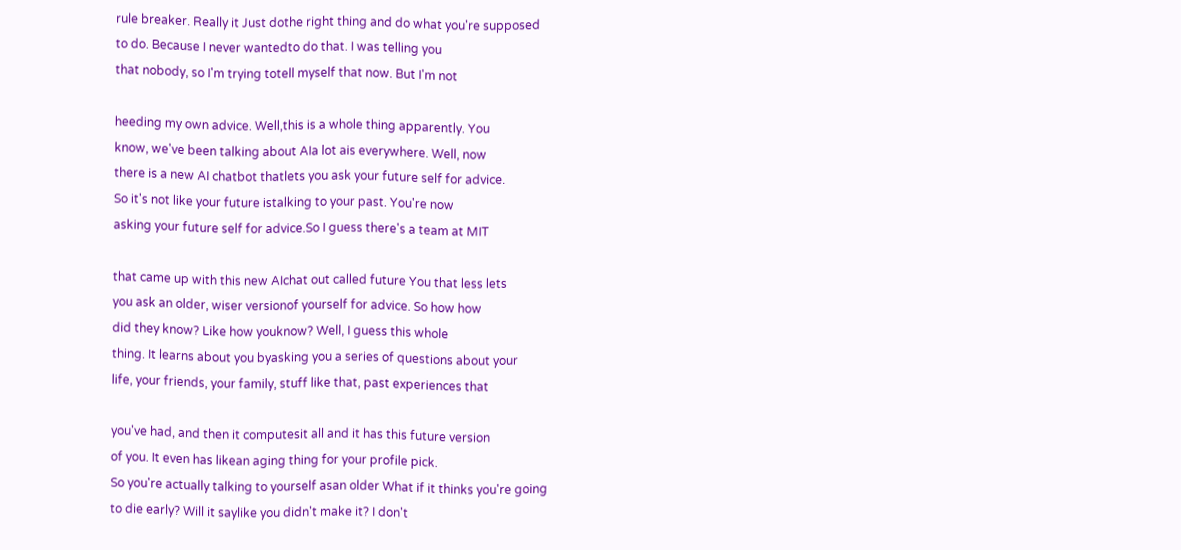rule breaker. Really it Just dothe right thing and do what you're supposed
to do. Because I never wantedto do that. I was telling you
that nobody, so I'm trying totell myself that now. But I'm not

heeding my own advice. Well,this is a whole thing apparently. You
know, we've been talking about AIa lot ais everywhere. Well, now
there is a new AI chatbot thatlets you ask your future self for advice.
So it's not like your future istalking to your past. You're now
asking your future self for advice.So I guess there's a team at MIT

that came up with this new AIchat out called future You that less lets
you ask an older, wiser versionof yourself for advice. So how how
did they know? Like how youknow? Well, I guess this whole
thing. It learns about you byasking you a series of questions about your
life, your friends, your family, stuff like that, past experiences that

you've had, and then it computesit all and it has this future version
of you. It even has likean aging thing for your profile pick.
So you're actually talking to yourself asan older What if it thinks you're going
to die early? Will it saylike you didn't make it? I don't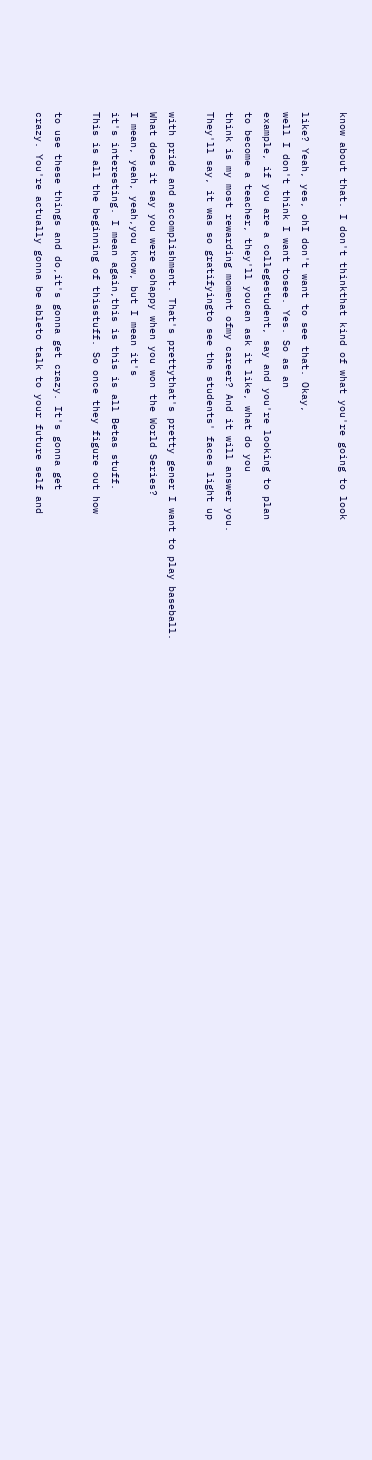know about that. I don't thinkthat kind of what you're going to look

like? Yeah, yes, ohI don't want to see that. Okay,
well I don't think I want tosee. Yes. So as an
example, if you are a collegestudent, say and you're looking to plan
to become a teacher, they'll youcan ask it like, what do you
think is my most rewarding moment ofmy career? And it will answer you.
They'll say, it was so gratifyingto see the students' faces light up

with pride and accomplishment. That's prettythat's pretty gener I want to play baseball.
What does it say you were sohappy when you won the World Series?
I mean, yeah, yeah,you know, but I mean it's
it's interesting. I mean again,this is this is all Betas stuff.
This is all the beginning of thisstuff. So once they figure out how

to use these things and do,it's gonna get crazy. It's gonna get
crazy. You're actually gonna be ableto talk to your future self and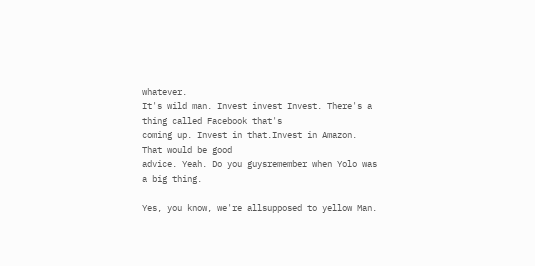whatever.
It's wild man. Invest invest Invest. There's a thing called Facebook that's
coming up. Invest in that.Invest in Amazon. That would be good
advice. Yeah. Do you guysremember when Yolo was a big thing.

Yes, you know, we're allsupposed to yellow Man.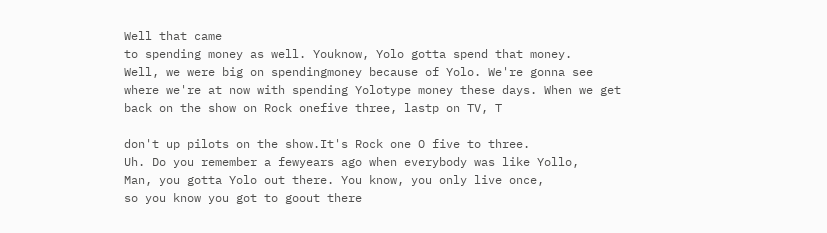Well that came
to spending money as well. Youknow, Yolo gotta spend that money.
Well, we were big on spendingmoney because of Yolo. We're gonna see
where we're at now with spending Yolotype money these days. When we get
back on the show on Rock onefive three, lastp on TV, T

don't up pilots on the show.It's Rock one O five to three.
Uh. Do you remember a fewyears ago when everybody was like Yollo,
Man, you gotta Yolo out there. You know, you only live once,
so you know you got to goout there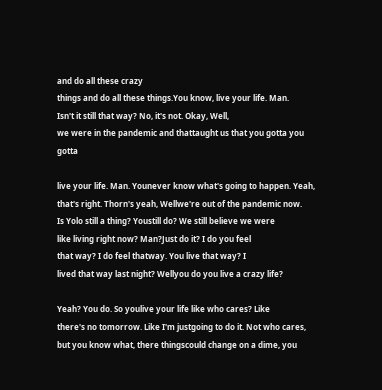and do all these crazy
things and do all these things.You know, live your life. Man.
Isn't it still that way? No, it's not. Okay, Well,
we were in the pandemic and thattaught us that you gotta you gotta

live your life. Man. Younever know what's going to happen. Yeah,
that's right. Thorn's yeah, Wellwe're out of the pandemic now.
Is Yolo still a thing? Youstill do? We still believe we were
like living right now? Man?Just do it? I do you feel
that way? I do feel thatway. You live that way? I
lived that way last night? Wellyou do you live a crazy life?

Yeah? You do. So youlive your life like who cares? Like
there's no tomorrow. Like I'm justgoing to do it. Not who cares,
but you know what, there thingscould change on a dime, you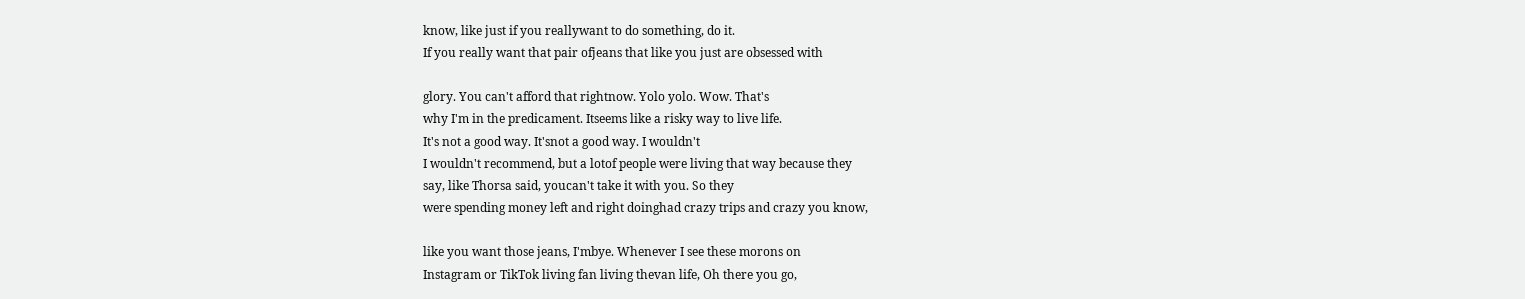know, like just if you reallywant to do something, do it.
If you really want that pair ofjeans that like you just are obsessed with

glory. You can't afford that rightnow. Yolo yolo. Wow. That's
why I'm in the predicament. Itseems like a risky way to live life.
It's not a good way. It'snot a good way. I wouldn't
I wouldn't recommend, but a lotof people were living that way because they
say, like Thorsa said, youcan't take it with you. So they
were spending money left and right doinghad crazy trips and crazy you know,

like you want those jeans, I'mbye. Whenever I see these morons on
Instagram or TikTok living fan living thevan life, Oh there you go,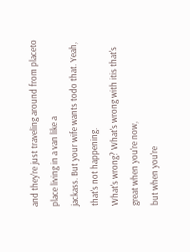and they're just traveling around from placeto place living in a van like a
jackass. But your wife wants todo that. Yeah, that's not happening.
What's wrong? What's wrong with itis that's great when you're now,
but when you're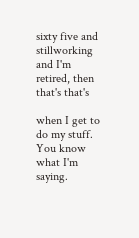sixty five and stillworking and I'm retired, then that's that's

when I get to do my stuff. You know what I'm saying.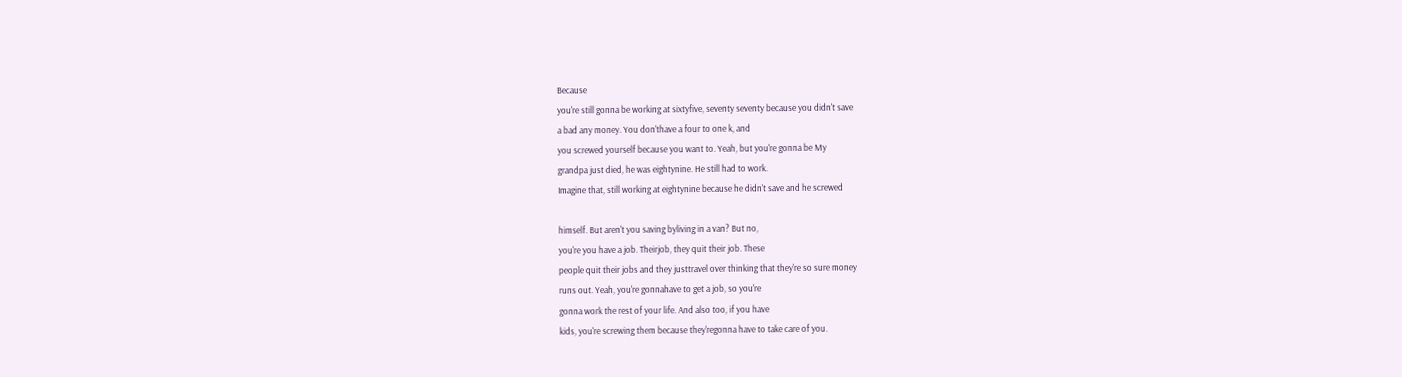Because
you're still gonna be working at sixtyfive, seventy seventy because you didn't save
a bad any money. You don'thave a four to one k, and
you screwed yourself because you want to. Yeah, but you're gonna be My
grandpa just died, he was eightynine. He still had to work.
Imagine that, still working at eightynine because he didn't save and he screwed

himself. But aren't you saving byliving in a van? But no,
you're you have a job. Theirjob, they quit their job. These
people quit their jobs and they justtravel over thinking that they're so sure money
runs out. Yeah, you're gonnahave to get a job, so you're
gonna work the rest of your life. And also too, if you have
kids, you're screwing them because they'regonna have to take care of you.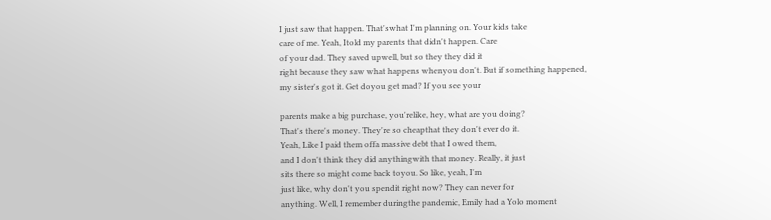I just saw that happen. That'swhat I'm planning on. Your kids take
care of me. Yeah, Itold my parents that didn't happen. Care
of your dad. They saved upwell, but so they they did it
right because they saw what happens whenyou don't. But if something happened,
my sister's got it. Get doyou get mad? If you see your

parents make a big purchase, you'relike, hey, what are you doing?
That's there's money. They're so cheapthat they don't ever do it.
Yeah, Like I paid them offa massive debt that I owed them,
and I don't think they did anythingwith that money. Really, it just
sits there so might come back toyou. So like, yeah, I'm
just like, why don't you spendit right now? They can never for
anything. Well, I remember duringthe pandemic, Emily had a Yolo moment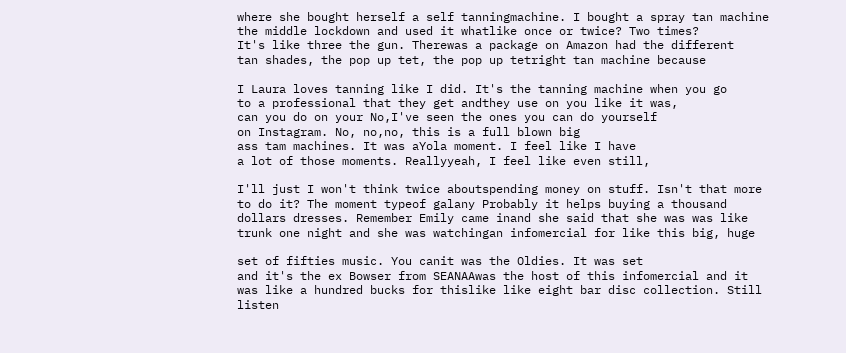where she bought herself a self tanningmachine. I bought a spray tan machine
the middle lockdown and used it whatlike once or twice? Two times?
It's like three the gun. Therewas a package on Amazon had the different
tan shades, the pop up tet, the pop up tetright tan machine because

I Laura loves tanning like I did. It's the tanning machine when you go
to a professional that they get andthey use on you like it was,
can you do on your No,I've seen the ones you can do yourself
on Instagram. No, no,no, this is a full blown big
ass tam machines. It was aYola moment. I feel like I have
a lot of those moments. Reallyyeah, I feel like even still,

I'll just I won't think twice aboutspending money on stuff. Isn't that more
to do it? The moment typeof galany Probably it helps buying a thousand
dollars dresses. Remember Emily came inand she said that she was was like
trunk one night and she was watchingan infomercial for like this big, huge

set of fifties music. You canit was the Oldies. It was set
and it's the ex Bowser from SEANAAwas the host of this infomercial and it
was like a hundred bucks for thislike like eight bar disc collection. Still
listen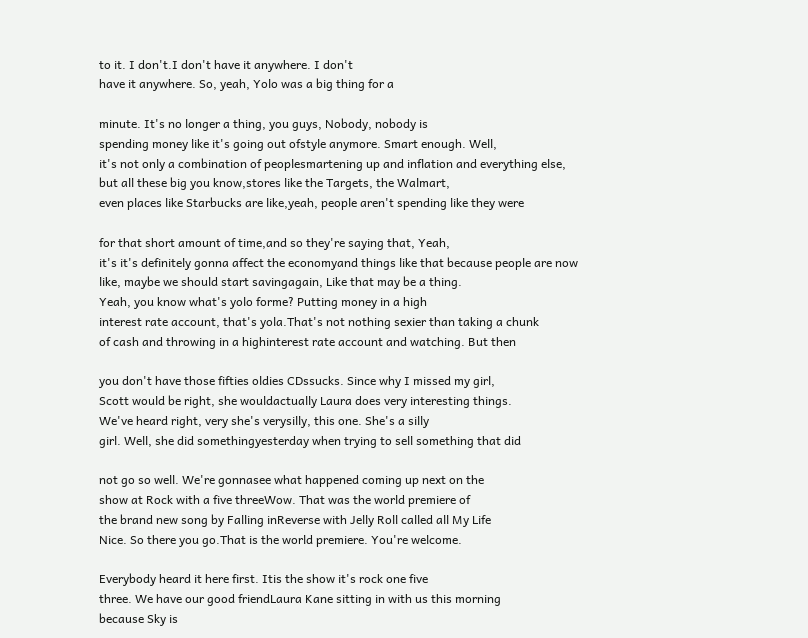to it. I don't.I don't have it anywhere. I don't
have it anywhere. So, yeah, Yolo was a big thing for a

minute. It's no longer a thing, you guys, Nobody, nobody is
spending money like it's going out ofstyle anymore. Smart enough. Well,
it's not only a combination of peoplesmartening up and inflation and everything else,
but all these big you know,stores like the Targets, the Walmart,
even places like Starbucks are like,yeah, people aren't spending like they were

for that short amount of time,and so they're saying that, Yeah,
it's it's definitely gonna affect the economyand things like that because people are now
like, maybe we should start savingagain, Like that may be a thing.
Yeah, you know what's yolo forme? Putting money in a high
interest rate account, that's yola.That's not nothing sexier than taking a chunk
of cash and throwing in a highinterest rate account and watching. But then

you don't have those fifties oldies CDssucks. Since why I missed my girl,
Scott would be right, she wouldactually Laura does very interesting things.
We've heard right, very she's verysilly, this one. She's a silly
girl. Well, she did somethingyesterday when trying to sell something that did

not go so well. We're gonnasee what happened coming up next on the
show at Rock with a five threeWow. That was the world premiere of
the brand new song by Falling inReverse with Jelly Roll called all My Life
Nice. So there you go.That is the world premiere. You're welcome.

Everybody heard it here first. Itis the show it's rock one five
three. We have our good friendLaura Kane sitting in with us this morning
because Sky is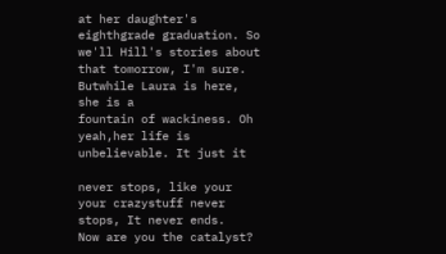at her daughter's eighthgrade graduation. So we'll Hill's stories about
that tomorrow, I'm sure. Butwhile Laura is here, she is a
fountain of wackiness. Oh yeah,her life is unbelievable. It just it

never stops, like your your crazystuff never stops, It never ends.
Now are you the catalyst?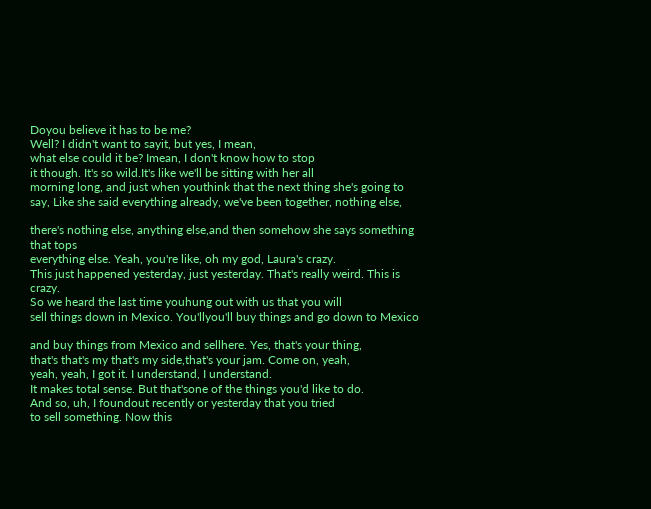Doyou believe it has to be me?
Well? I didn't want to sayit, but yes, I mean,
what else could it be? Imean, I don't know how to stop
it though. It's so wild.It's like we'll be sitting with her all
morning long, and just when youthink that the next thing she's going to
say, Like she said everything already, we've been together, nothing else,

there's nothing else, anything else,and then somehow she says something that tops
everything else. Yeah, you're like, oh my god, Laura's crazy.
This just happened yesterday, just yesterday. That's really weird. This is crazy.
So we heard the last time youhung out with us that you will
sell things down in Mexico. You'llyou'll buy things and go down to Mexico

and buy things from Mexico and sellhere. Yes, that's your thing,
that's that's my that's my side,that's your jam. Come on, yeah,
yeah, yeah, I got it. I understand, I understand.
It makes total sense. But that'sone of the things you'd like to do.
And so, uh, I foundout recently or yesterday that you tried
to sell something. Now this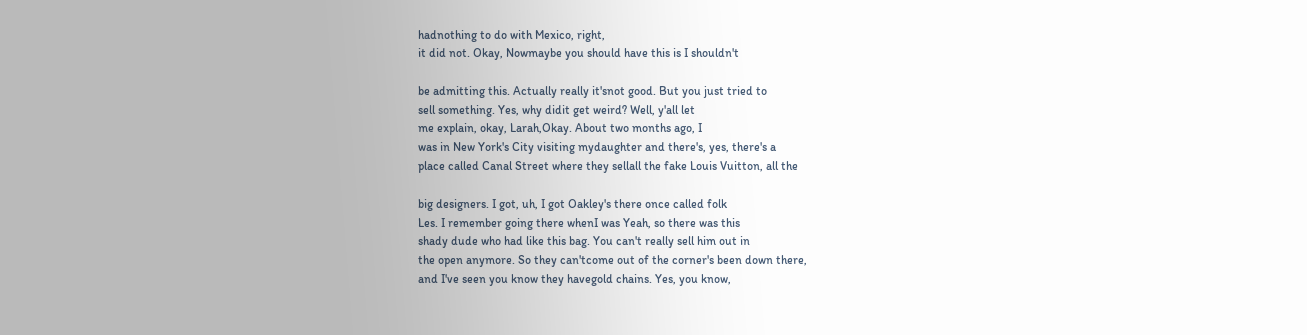hadnothing to do with Mexico, right,
it did not. Okay, Nowmaybe you should have this is I shouldn't

be admitting this. Actually really it'snot good. But you just tried to
sell something. Yes, why didit get weird? Well, y'all let
me explain, okay, Larah,Okay. About two months ago, I
was in New York's City visiting mydaughter and there's, yes, there's a
place called Canal Street where they sellall the fake Louis Vuitton, all the

big designers. I got, uh, I got Oakley's there once called folk
Les. I remember going there whenI was Yeah, so there was this
shady dude who had like this bag. You can't really sell him out in
the open anymore. So they can'tcome out of the corner's been down there,
and I've seen you know they havegold chains. Yes, you know,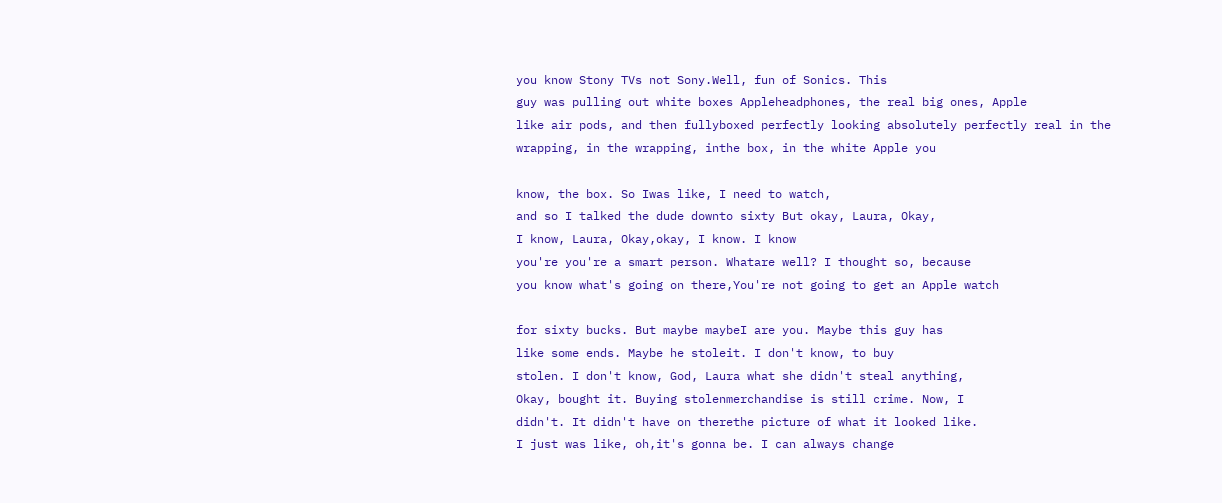you know Stony TVs not Sony.Well, fun of Sonics. This
guy was pulling out white boxes Appleheadphones, the real big ones, Apple
like air pods, and then fullyboxed perfectly looking absolutely perfectly real in the
wrapping, in the wrapping, inthe box, in the white Apple you

know, the box. So Iwas like, I need to watch,
and so I talked the dude downto sixty But okay, Laura, Okay,
I know, Laura, Okay,okay, I know. I know
you're you're a smart person. Whatare well? I thought so, because
you know what's going on there,You're not going to get an Apple watch

for sixty bucks. But maybe maybeI are you. Maybe this guy has
like some ends. Maybe he stoleit. I don't know, to buy
stolen. I don't know, God, Laura what she didn't steal anything,
Okay, bought it. Buying stolenmerchandise is still crime. Now, I
didn't. It didn't have on therethe picture of what it looked like.
I just was like, oh,it's gonna be. I can always change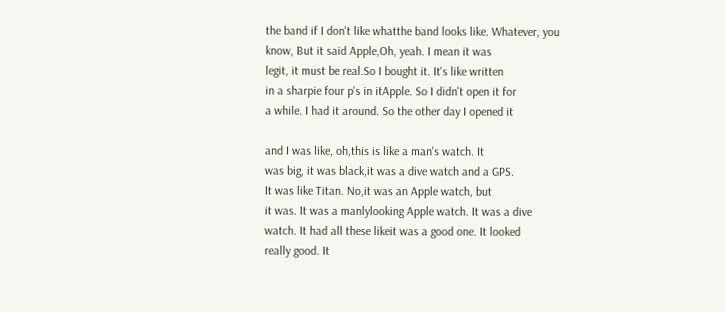the band if I don't like whatthe band looks like. Whatever, you
know, But it said Apple,Oh, yeah. I mean it was
legit, it must be real.So I bought it. It's like written
in a sharpie four p's in itApple. So I didn't open it for
a while. I had it around. So the other day I opened it

and I was like, oh,this is like a man's watch. It
was big, it was black,it was a dive watch and a GPS.
It was like Titan. No,it was an Apple watch, but
it was. It was a manlylooking Apple watch. It was a dive
watch. It had all these likeit was a good one. It looked
really good. It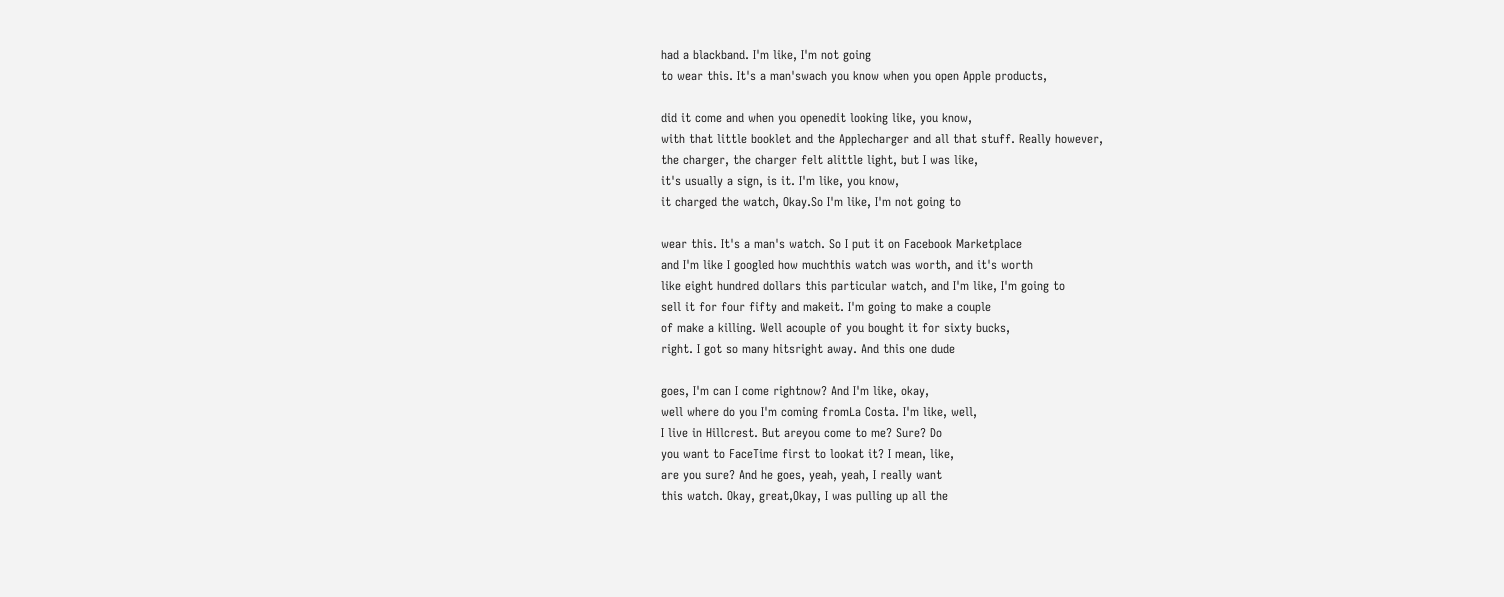had a blackband. I'm like, I'm not going
to wear this. It's a man'swach you know when you open Apple products,

did it come and when you openedit looking like, you know,
with that little booklet and the Applecharger and all that stuff. Really however,
the charger, the charger felt alittle light, but I was like,
it's usually a sign, is it. I'm like, you know,
it charged the watch, Okay.So I'm like, I'm not going to

wear this. It's a man's watch. So I put it on Facebook Marketplace
and I'm like I googled how muchthis watch was worth, and it's worth
like eight hundred dollars this particular watch, and I'm like, I'm going to
sell it for four fifty and makeit. I'm going to make a couple
of make a killing. Well acouple of you bought it for sixty bucks,
right. I got so many hitsright away. And this one dude

goes, I'm can I come rightnow? And I'm like, okay,
well where do you I'm coming fromLa Costa. I'm like, well,
I live in Hillcrest. But areyou come to me? Sure? Do
you want to FaceTime first to lookat it? I mean, like,
are you sure? And he goes, yeah, yeah, I really want
this watch. Okay, great,Okay, I was pulling up all the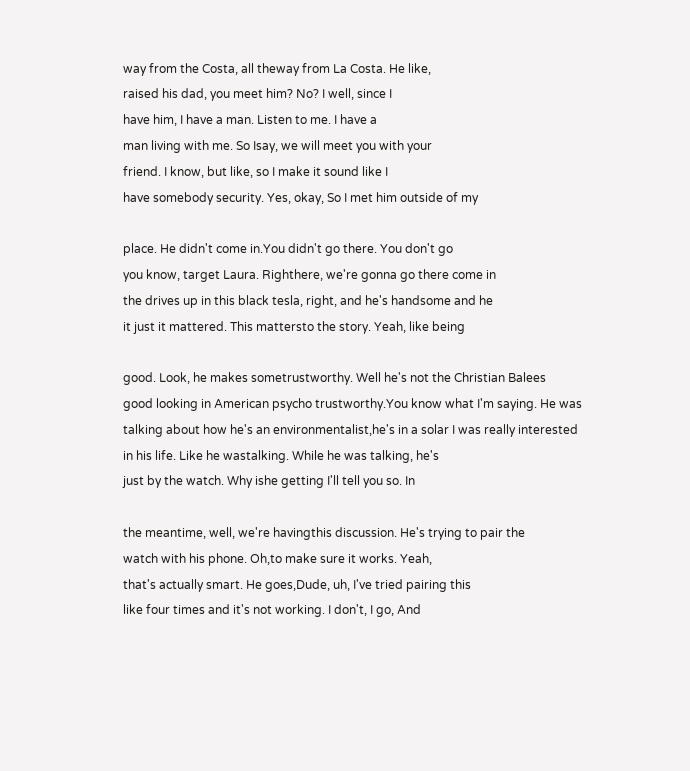way from the Costa, all theway from La Costa. He like,
raised his dad, you meet him? No? I well, since I
have him, I have a man. Listen to me. I have a
man living with me. So Isay, we will meet you with your
friend. I know, but like, so I make it sound like I
have somebody security. Yes, okay, So I met him outside of my

place. He didn't come in.You didn't go there. You don't go
you know, target Laura. Righthere, we're gonna go there come in
the drives up in this black tesla, right, and he's handsome and he
it just it mattered. This mattersto the story. Yeah, like being

good. Look, he makes sometrustworthy. Well he's not the Christian Balees
good looking in American psycho trustworthy.You know what I'm saying. He was
talking about how he's an environmentalist,he's in a solar I was really interested
in his life. Like he wastalking. While he was talking, he's
just by the watch. Why ishe getting I'll tell you so. In

the meantime, well, we're havingthis discussion. He's trying to pair the
watch with his phone. Oh,to make sure it works. Yeah,
that's actually smart. He goes,Dude, uh, I've tried pairing this
like four times and it's not working. I don't, I go, And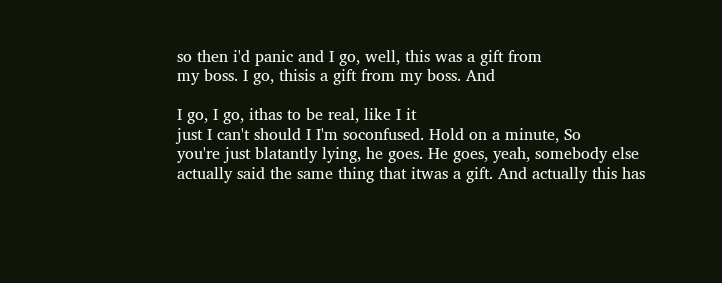so then i'd panic and I go, well, this was a gift from
my boss. I go, thisis a gift from my boss. And

I go, I go, ithas to be real, like I it
just I can't should I I'm soconfused. Hold on a minute, So
you're just blatantly lying, he goes. He goes, yeah, somebody else
actually said the same thing that itwas a gift. And actually this has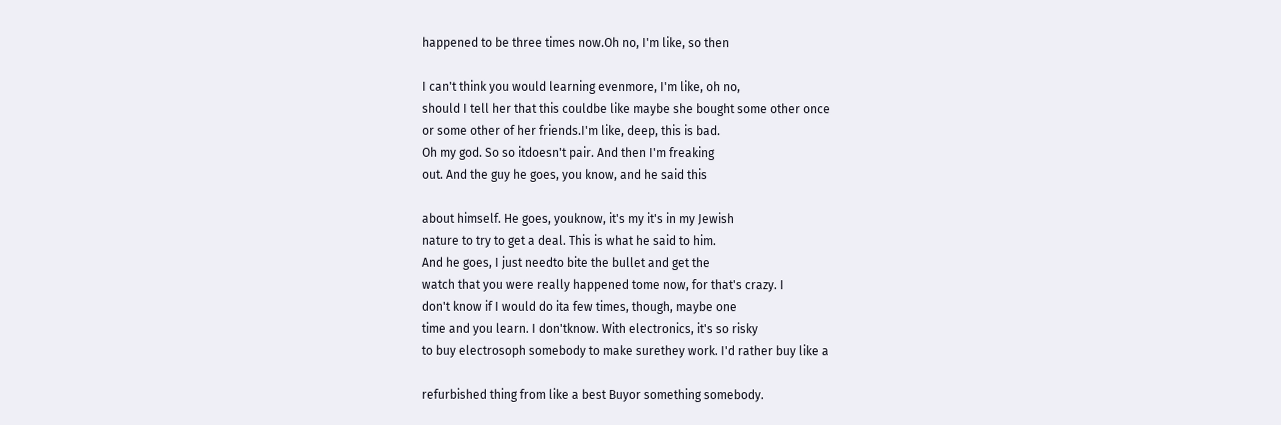happened to be three times now.Oh no, I'm like, so then

I can't think you would learning evenmore, I'm like, oh no,
should I tell her that this couldbe like maybe she bought some other once
or some other of her friends.I'm like, deep, this is bad.
Oh my god. So so itdoesn't pair. And then I'm freaking
out. And the guy he goes, you know, and he said this

about himself. He goes, youknow, it's my it's in my Jewish
nature to try to get a deal. This is what he said to him.
And he goes, I just needto bite the bullet and get the
watch that you were really happened tome now, for that's crazy. I
don't know if I would do ita few times, though, maybe one
time and you learn. I don'tknow. With electronics, it's so risky
to buy electrosoph somebody to make surethey work. I'd rather buy like a

refurbished thing from like a best Buyor something somebody.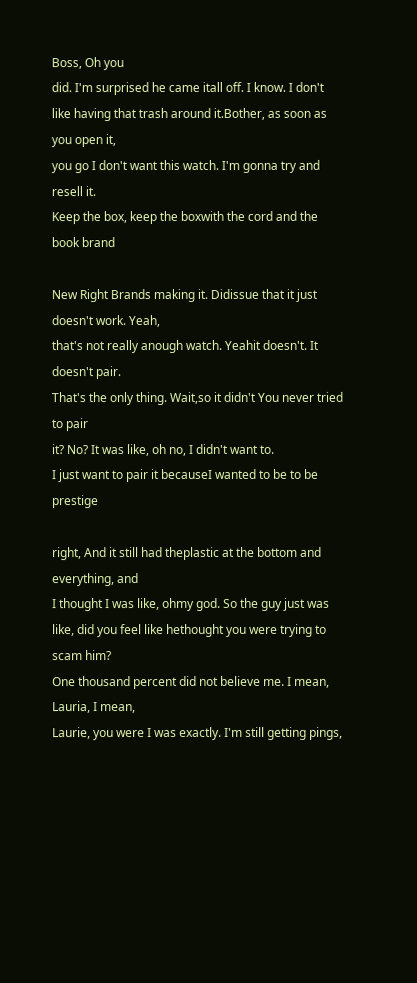Boss, Oh you
did. I'm surprised he came itall off. I know. I don't
like having that trash around it.Bother, as soon as you open it,
you go I don't want this watch. I'm gonna try and resell it.
Keep the box, keep the boxwith the cord and the book brand

New Right Brands making it. Didissue that it just doesn't work. Yeah,
that's not really anough watch. Yeahit doesn't. It doesn't pair.
That's the only thing. Wait,so it didn't You never tried to pair
it? No? It was like, oh no, I didn't want to.
I just want to pair it becauseI wanted to be to be prestige

right, And it still had theplastic at the bottom and everything, and
I thought I was like, ohmy god. So the guy just was
like, did you feel like hethought you were trying to scam him?
One thousand percent did not believe me. I mean, Lauria, I mean,
Laurie, you were I was exactly. I'm still getting pings,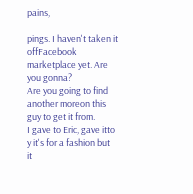pains,

pings. I haven't taken it offFacebook marketplace yet. Are you gonna?
Are you going to find another moreon this guy to get it from.
I gave to Eric, gave itto y it's for a fashion but
it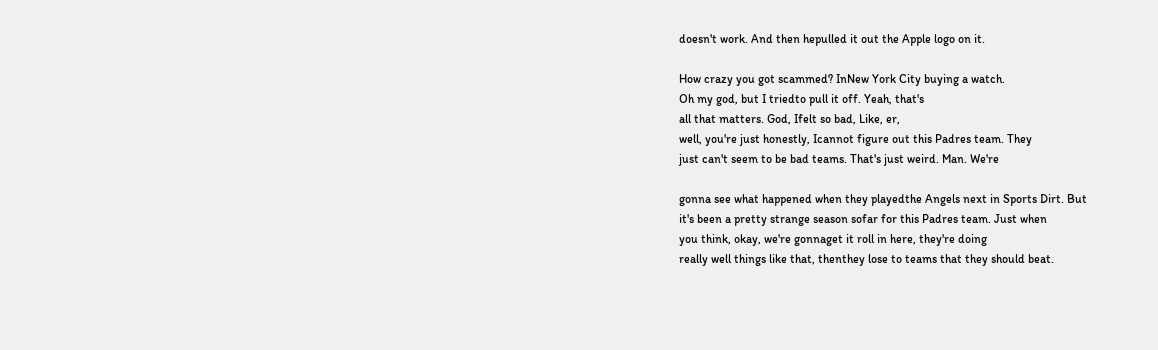doesn't work. And then hepulled it out the Apple logo on it.

How crazy you got scammed? InNew York City buying a watch.
Oh my god, but I triedto pull it off. Yeah, that's
all that matters. God, Ifelt so bad, Like, er,
well, you're just honestly, Icannot figure out this Padres team. They
just can't seem to be bad teams. That's just weird. Man. We're

gonna see what happened when they playedthe Angels next in Sports Dirt. But
it's been a pretty strange season sofar for this Padres team. Just when
you think, okay, we're gonnaget it roll in here, they're doing
really well things like that, thenthey lose to teams that they should beat.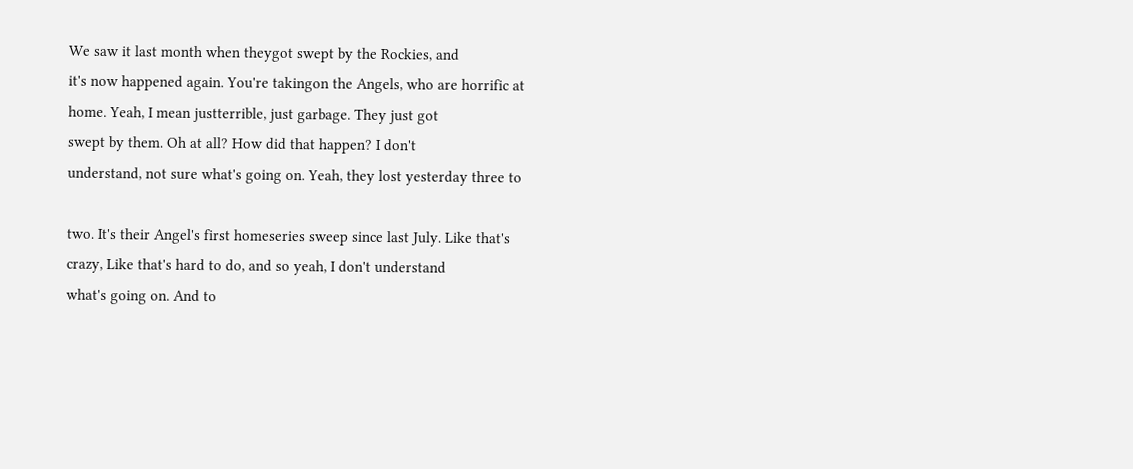We saw it last month when theygot swept by the Rockies, and
it's now happened again. You're takingon the Angels, who are horrific at
home. Yeah, I mean justterrible, just garbage. They just got
swept by them. Oh at all? How did that happen? I don't
understand, not sure what's going on. Yeah, they lost yesterday three to

two. It's their Angel's first homeseries sweep since last July. Like that's
crazy, Like that's hard to do, and so yeah, I don't understand
what's going on. And to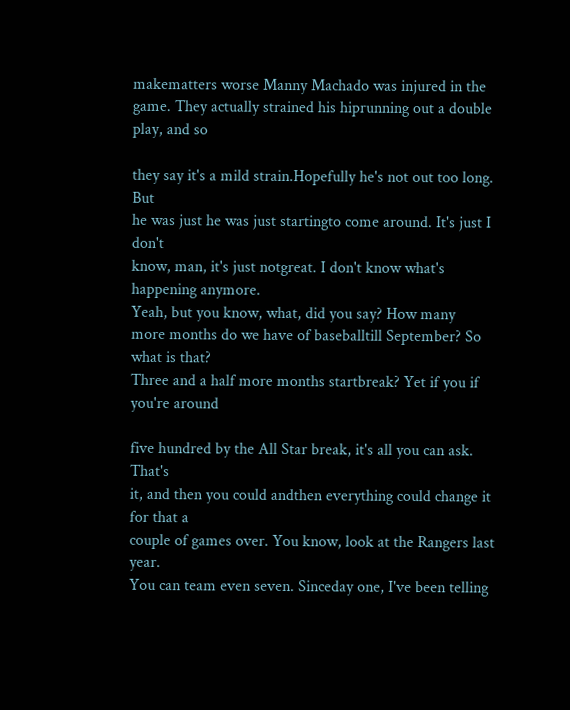makematters worse Manny Machado was injured in the
game. They actually strained his hiprunning out a double play, and so

they say it's a mild strain.Hopefully he's not out too long. But
he was just he was just startingto come around. It's just I don't
know, man, it's just notgreat. I don't know what's happening anymore.
Yeah, but you know, what, did you say? How many
more months do we have of baseballtill September? So what is that?
Three and a half more months startbreak? Yet if you if you're around

five hundred by the All Star break, it's all you can ask. That's
it, and then you could andthen everything could change it for that a
couple of games over. You know, look at the Rangers last year.
You can team even seven. Sinceday one, I've been telling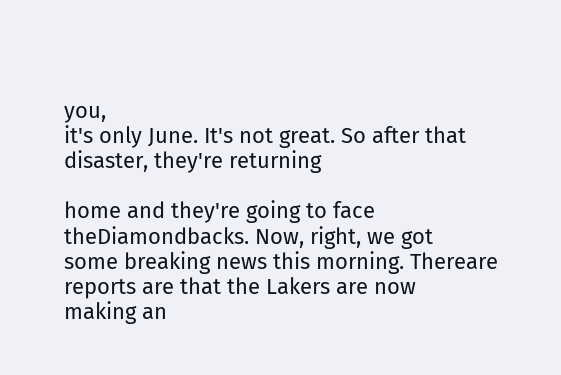you,
it's only June. It's not great. So after that disaster, they're returning

home and they're going to face theDiamondbacks. Now, right, we got
some breaking news this morning. Thereare reports are that the Lakers are now
making an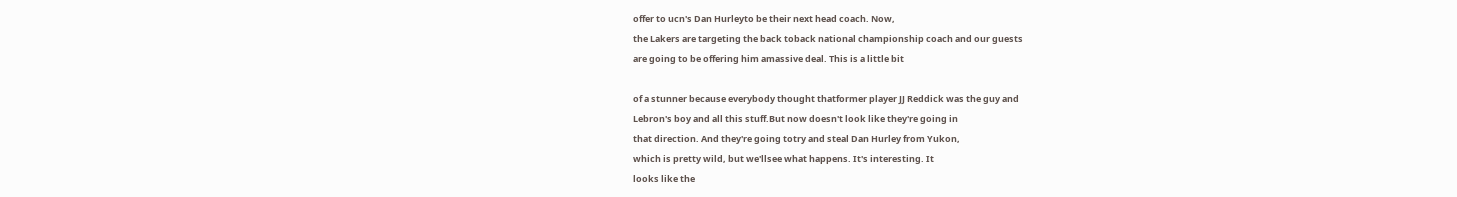offer to ucn's Dan Hurleyto be their next head coach. Now,
the Lakers are targeting the back toback national championship coach and our guests
are going to be offering him amassive deal. This is a little bit

of a stunner because everybody thought thatformer player JJ Reddick was the guy and
Lebron's boy and all this stuff.But now doesn't look like they're going in
that direction. And they're going totry and steal Dan Hurley from Yukon,
which is pretty wild, but we'llsee what happens. It's interesting. It
looks like the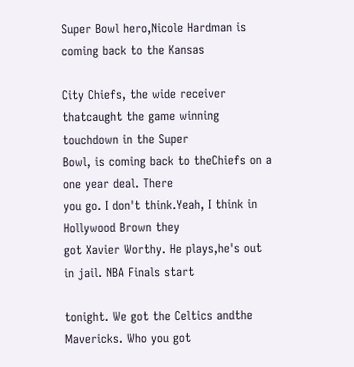Super Bowl hero,Nicole Hardman is coming back to the Kansas

City Chiefs, the wide receiver thatcaught the game winning touchdown in the Super
Bowl, is coming back to theChiefs on a one year deal. There
you go. I don't think.Yeah, I think in Hollywood Brown they
got Xavier Worthy. He plays,he's out in jail. NBA Finals start

tonight. We got the Celtics andthe Mavericks. Who you got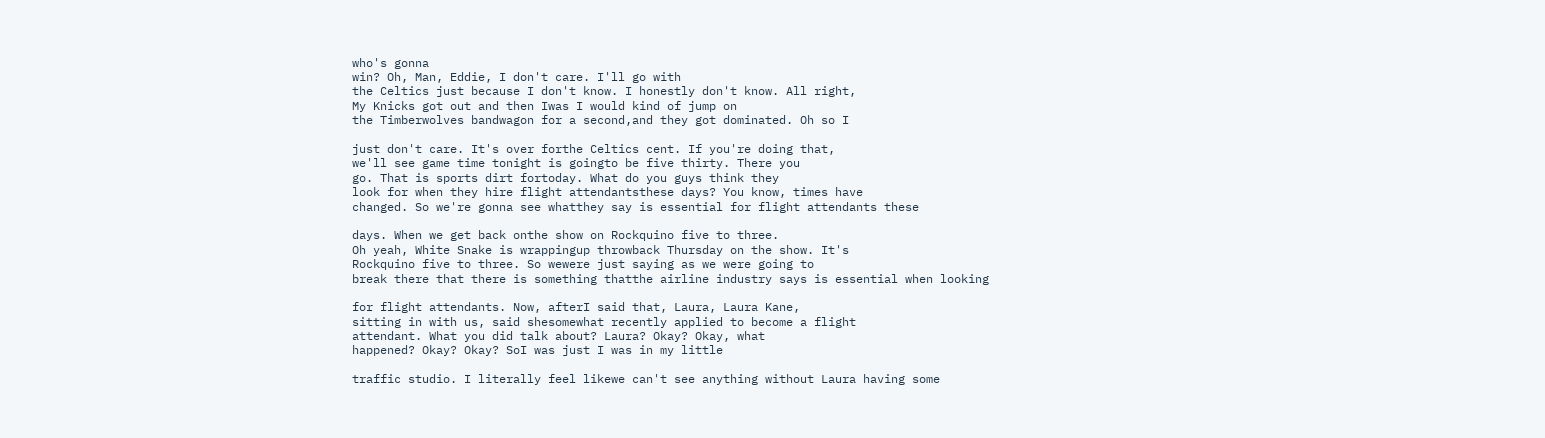who's gonna
win? Oh, Man, Eddie, I don't care. I'll go with
the Celtics just because I don't know. I honestly don't know. All right,
My Knicks got out and then Iwas I would kind of jump on
the Timberwolves bandwagon for a second,and they got dominated. Oh so I

just don't care. It's over forthe Celtics cent. If you're doing that,
we'll see game time tonight is goingto be five thirty. There you
go. That is sports dirt fortoday. What do you guys think they
look for when they hire flight attendantsthese days? You know, times have
changed. So we're gonna see whatthey say is essential for flight attendants these

days. When we get back onthe show on Rockquino five to three.
Oh yeah, White Snake is wrappingup throwback Thursday on the show. It's
Rockquino five to three. So wewere just saying as we were going to
break there that there is something thatthe airline industry says is essential when looking

for flight attendants. Now, afterI said that, Laura, Laura Kane,
sitting in with us, said shesomewhat recently applied to become a flight
attendant. What you did talk about? Laura? Okay? Okay, what
happened? Okay? Okay? SoI was just I was in my little

traffic studio. I literally feel likewe can't see anything without Laura having some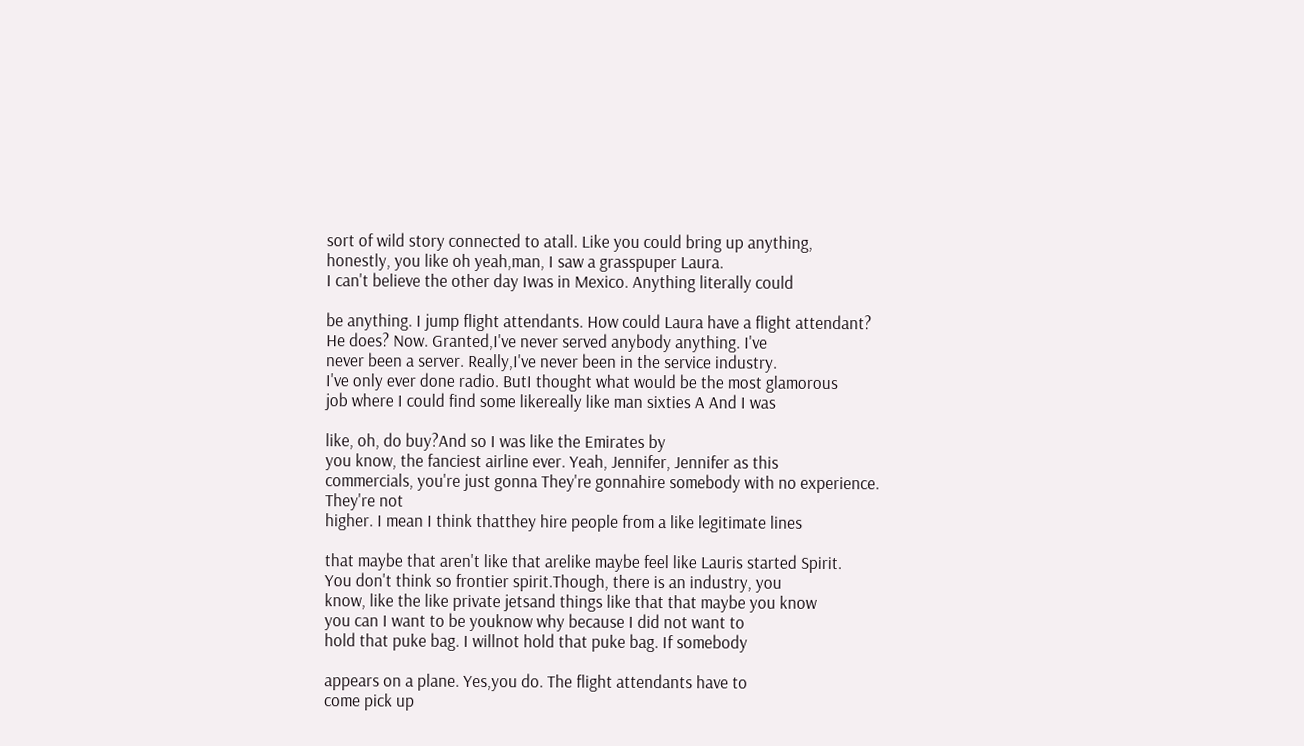sort of wild story connected to atall. Like you could bring up anything,
honestly, you like oh yeah,man, I saw a grasspuper Laura.
I can't believe the other day Iwas in Mexico. Anything literally could

be anything. I jump flight attendants. How could Laura have a flight attendant?
He does? Now. Granted,I've never served anybody anything. I've
never been a server. Really,I've never been in the service industry.
I've only ever done radio. ButI thought what would be the most glamorous
job where I could find some likereally like man sixties A And I was

like, oh, do buy?And so I was like the Emirates by
you know, the fanciest airline ever. Yeah, Jennifer, Jennifer as this
commercials, you're just gonna They're gonnahire somebody with no experience. They're not
higher. I mean I think thatthey hire people from a like legitimate lines

that maybe that aren't like that arelike maybe feel like Lauris started Spirit.
You don't think so frontier spirit.Though, there is an industry, you
know, like the like private jetsand things like that that maybe you know
you can I want to be youknow why because I did not want to
hold that puke bag. I willnot hold that puke bag. If somebody

appears on a plane. Yes,you do. The flight attendants have to
come pick up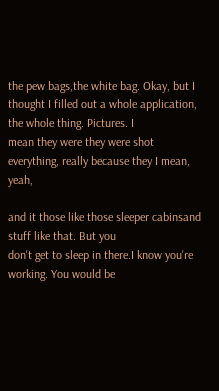the pew bags,the white bag. Okay, but I
thought I filled out a whole application, the whole thing. Pictures. I
mean they were they were shot everything, really because they I mean, yeah,

and it those like those sleeper cabinsand stuff like that. But you
don't get to sleep in there.I know you're working. You would be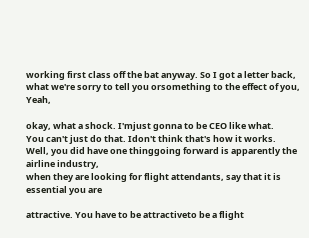working first class off the bat anyway. So I got a letter back,
what we're sorry to tell you orsomething to the effect of you, Yeah,

okay, what a shock. I'mjust gonna to be CEO like what.
You can't just do that. Idon't think that's how it works.
Well, you did have one thinggoing forward is apparently the airline industry,
when they are looking for flight attendants, say that it is essential you are

attractive. You have to be attractiveto be a flight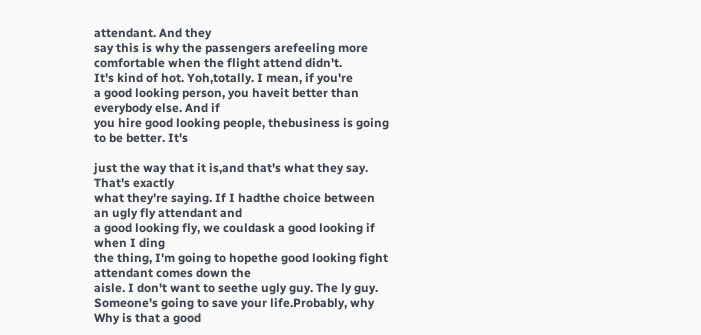attendant. And they
say this is why the passengers arefeeling more comfortable when the flight attend didn't.
It's kind of hot. Yoh,totally. I mean, if you're
a good looking person, you haveit better than everybody else. And if
you hire good looking people, thebusiness is going to be better. It's

just the way that it is,and that's what they say. That's exactly
what they're saying. If I hadthe choice between an ugly fly attendant and
a good looking fly, we couldask a good looking if when I ding
the thing, I'm going to hopethe good looking fight attendant comes down the
aisle. I don't want to seethe ugly guy. The ly guy.
Someone's going to save your life.Probably, why Why is that a good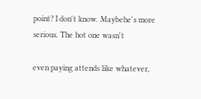point? I don't know. Maybehe's more serious. The hot one wasn't

even paying attends like whatever,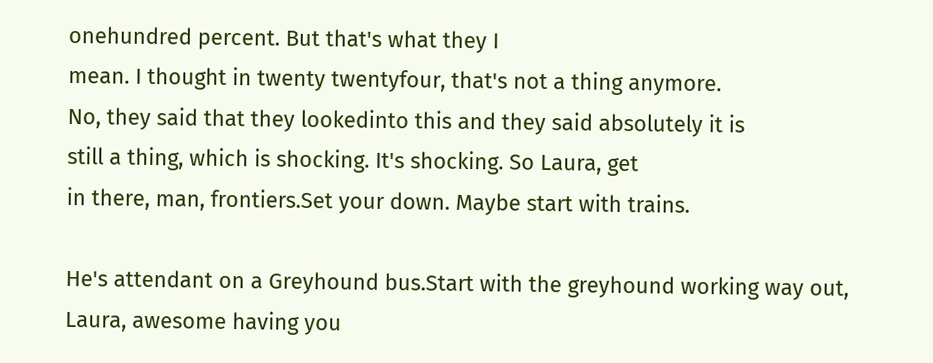onehundred percent. But that's what they I
mean. I thought in twenty twentyfour, that's not a thing anymore.
No, they said that they lookedinto this and they said absolutely it is
still a thing, which is shocking. It's shocking. So Laura, get
in there, man, frontiers.Set your down. Maybe start with trains.

He's attendant on a Greyhound bus.Start with the greyhound working way out,
Laura, awesome having you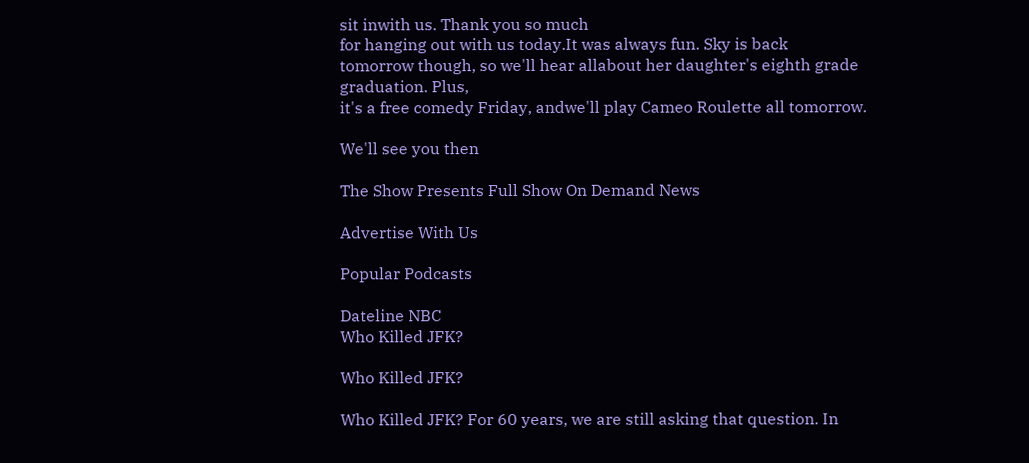sit inwith us. Thank you so much
for hanging out with us today.It was always fun. Sky is back
tomorrow though, so we'll hear allabout her daughter's eighth grade graduation. Plus,
it's a free comedy Friday, andwe'll play Cameo Roulette all tomorrow.

We'll see you then

The Show Presents Full Show On Demand News

Advertise With Us

Popular Podcasts

Dateline NBC
Who Killed JFK?

Who Killed JFK?

Who Killed JFK? For 60 years, we are still asking that question. In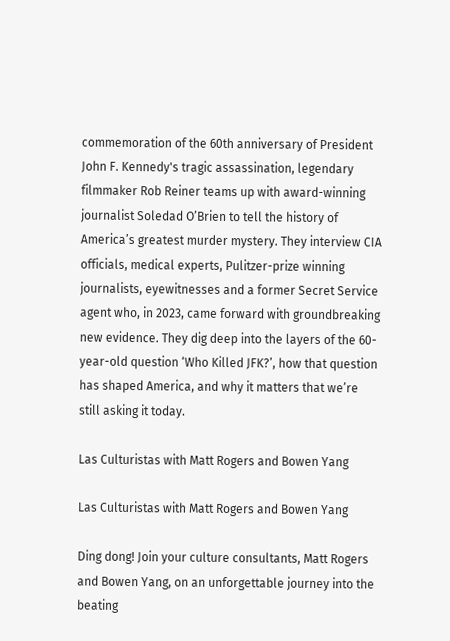commemoration of the 60th anniversary of President John F. Kennedy's tragic assassination, legendary filmmaker Rob Reiner teams up with award-winning journalist Soledad O’Brien to tell the history of America’s greatest murder mystery. They interview CIA officials, medical experts, Pulitzer-prize winning journalists, eyewitnesses and a former Secret Service agent who, in 2023, came forward with groundbreaking new evidence. They dig deep into the layers of the 60-year-old question ‘Who Killed JFK?’, how that question has shaped America, and why it matters that we’re still asking it today.

Las Culturistas with Matt Rogers and Bowen Yang

Las Culturistas with Matt Rogers and Bowen Yang

Ding dong! Join your culture consultants, Matt Rogers and Bowen Yang, on an unforgettable journey into the beating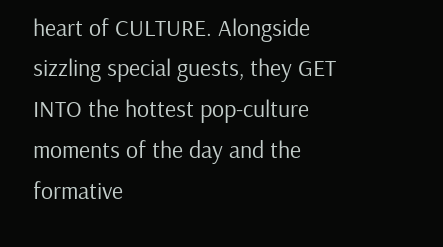heart of CULTURE. Alongside sizzling special guests, they GET INTO the hottest pop-culture moments of the day and the formative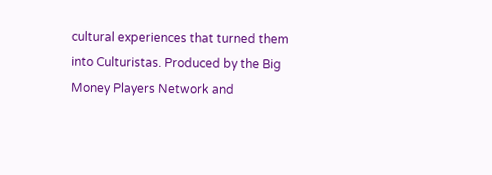cultural experiences that turned them into Culturistas. Produced by the Big Money Players Network and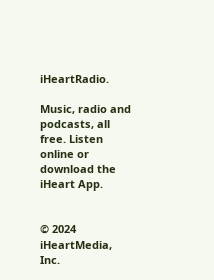iHeartRadio.

Music, radio and podcasts, all free. Listen online or download the iHeart App.


© 2024 iHeartMedia, Inc.